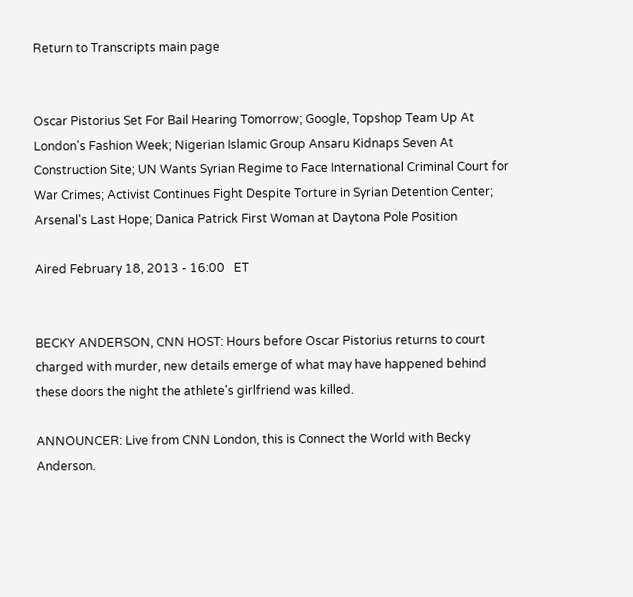Return to Transcripts main page


Oscar Pistorius Set For Bail Hearing Tomorrow; Google, Topshop Team Up At London's Fashion Week; Nigerian Islamic Group Ansaru Kidnaps Seven At Construction Site; UN Wants Syrian Regime to Face International Criminal Court for War Crimes; Activist Continues Fight Despite Torture in Syrian Detention Center; Arsenal's Last Hope; Danica Patrick First Woman at Daytona Pole Position

Aired February 18, 2013 - 16:00   ET


BECKY ANDERSON, CNN HOST: Hours before Oscar Pistorius returns to court charged with murder, new details emerge of what may have happened behind these doors the night the athlete's girlfriend was killed.

ANNOUNCER: Live from CNN London, this is Connect the World with Becky Anderson.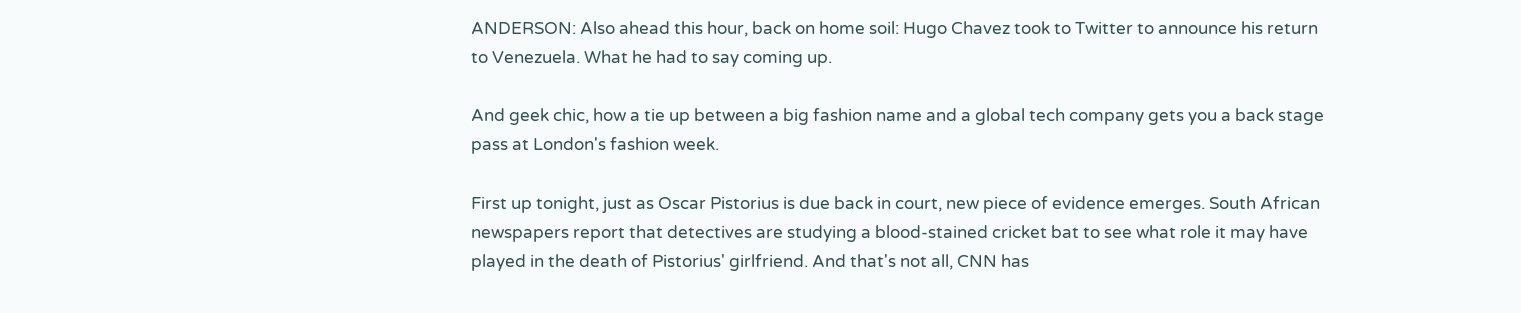ANDERSON: Also ahead this hour, back on home soil: Hugo Chavez took to Twitter to announce his return to Venezuela. What he had to say coming up.

And geek chic, how a tie up between a big fashion name and a global tech company gets you a back stage pass at London's fashion week.

First up tonight, just as Oscar Pistorius is due back in court, new piece of evidence emerges. South African newspapers report that detectives are studying a blood-stained cricket bat to see what role it may have played in the death of Pistorius' girlfriend. And that's not all, CNN has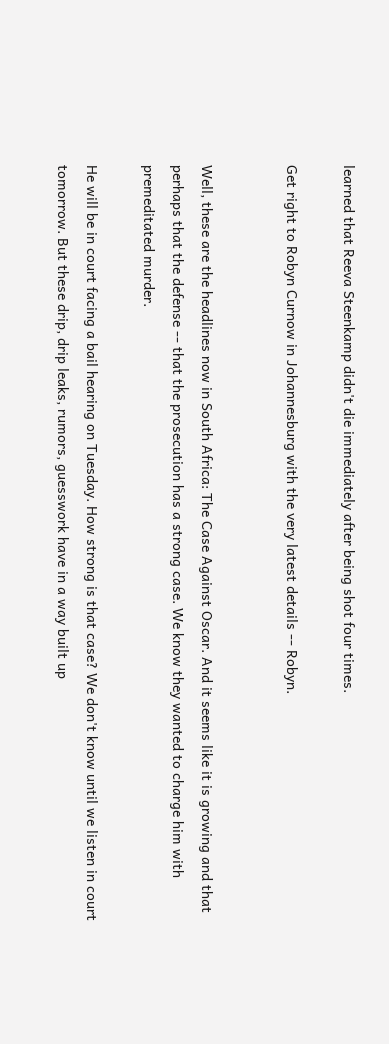learned that Reeva Steenkamp didn't die immediately after being shot four times.

Get right to Robyn Curnow in Johannesburg with the very latest details -- Robyn.


Well, these are the headlines now in South Africa: The Case Against Oscar. And it seems like it is growing and that perhaps that the defense -- that the prosecution has a strong case. We know they wanted to charge him with premeditated murder.

He will be in court facing a bail hearing on Tuesday. How strong is that case? We don't know until we listen in court tomorrow. But these drip, drip leaks, rumors, guesswork have in a way built up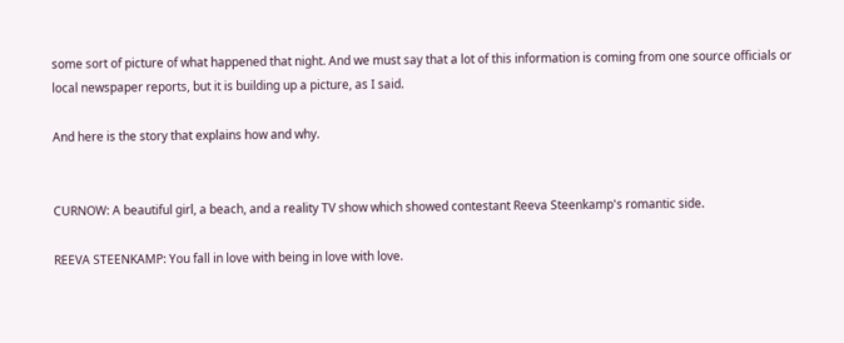some sort of picture of what happened that night. And we must say that a lot of this information is coming from one source officials or local newspaper reports, but it is building up a picture, as I said.

And here is the story that explains how and why.


CURNOW: A beautiful girl, a beach, and a reality TV show which showed contestant Reeva Steenkamp's romantic side.

REEVA STEENKAMP: You fall in love with being in love with love.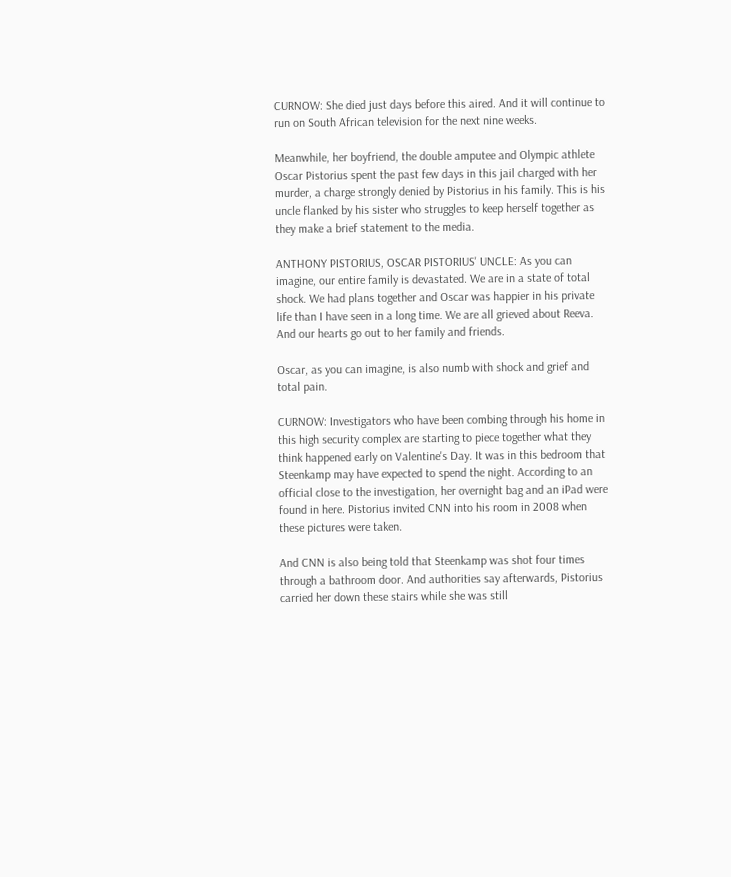CURNOW: She died just days before this aired. And it will continue to run on South African television for the next nine weeks.

Meanwhile, her boyfriend, the double amputee and Olympic athlete Oscar Pistorius spent the past few days in this jail charged with her murder, a charge strongly denied by Pistorius in his family. This is his uncle flanked by his sister who struggles to keep herself together as they make a brief statement to the media.

ANTHONY PISTORIUS, OSCAR PISTORIUS' UNCLE: As you can imagine, our entire family is devastated. We are in a state of total shock. We had plans together and Oscar was happier in his private life than I have seen in a long time. We are all grieved about Reeva. And our hearts go out to her family and friends.

Oscar, as you can imagine, is also numb with shock and grief and total pain.

CURNOW: Investigators who have been combing through his home in this high security complex are starting to piece together what they think happened early on Valentine's Day. It was in this bedroom that Steenkamp may have expected to spend the night. According to an official close to the investigation, her overnight bag and an iPad were found in here. Pistorius invited CNN into his room in 2008 when these pictures were taken.

And CNN is also being told that Steenkamp was shot four times through a bathroom door. And authorities say afterwards, Pistorius carried her down these stairs while she was still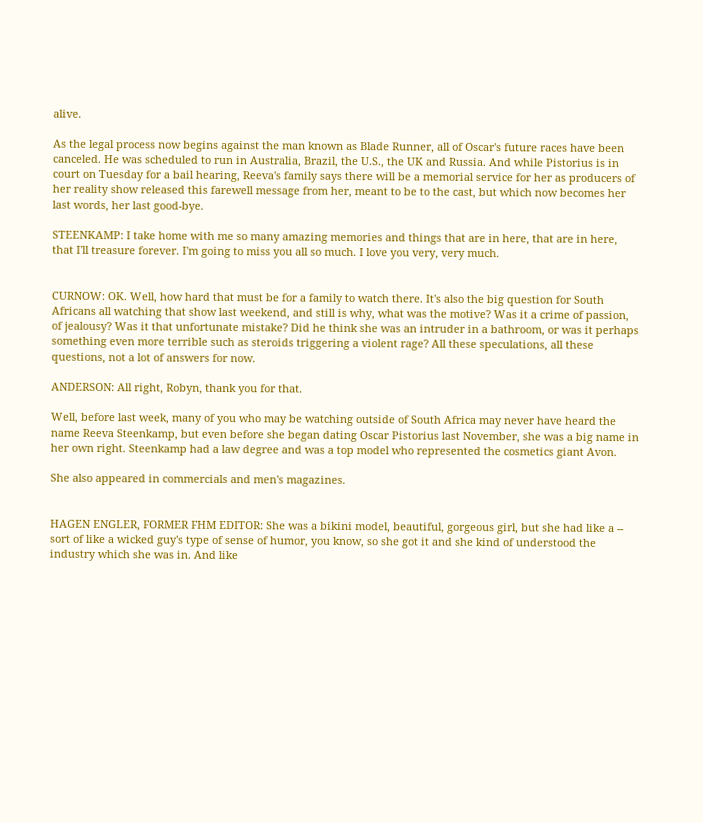alive.

As the legal process now begins against the man known as Blade Runner, all of Oscar's future races have been canceled. He was scheduled to run in Australia, Brazil, the U.S., the UK and Russia. And while Pistorius is in court on Tuesday for a bail hearing, Reeva's family says there will be a memorial service for her as producers of her reality show released this farewell message from her, meant to be to the cast, but which now becomes her last words, her last good-bye.

STEENKAMP: I take home with me so many amazing memories and things that are in here, that are in here, that I'll treasure forever. I'm going to miss you all so much. I love you very, very much.


CURNOW: OK. Well, how hard that must be for a family to watch there. It's also the big question for South Africans all watching that show last weekend, and still is why, what was the motive? Was it a crime of passion, of jealousy? Was it that unfortunate mistake? Did he think she was an intruder in a bathroom, or was it perhaps something even more terrible such as steroids triggering a violent rage? All these speculations, all these questions, not a lot of answers for now.

ANDERSON: All right, Robyn, thank you for that.

Well, before last week, many of you who may be watching outside of South Africa may never have heard the name Reeva Steenkamp, but even before she began dating Oscar Pistorius last November, she was a big name in her own right. Steenkamp had a law degree and was a top model who represented the cosmetics giant Avon.

She also appeared in commercials and men's magazines.


HAGEN ENGLER, FORMER FHM EDITOR: She was a bikini model, beautiful, gorgeous girl, but she had like a -- sort of like a wicked guy's type of sense of humor, you know, so she got it and she kind of understood the industry which she was in. And like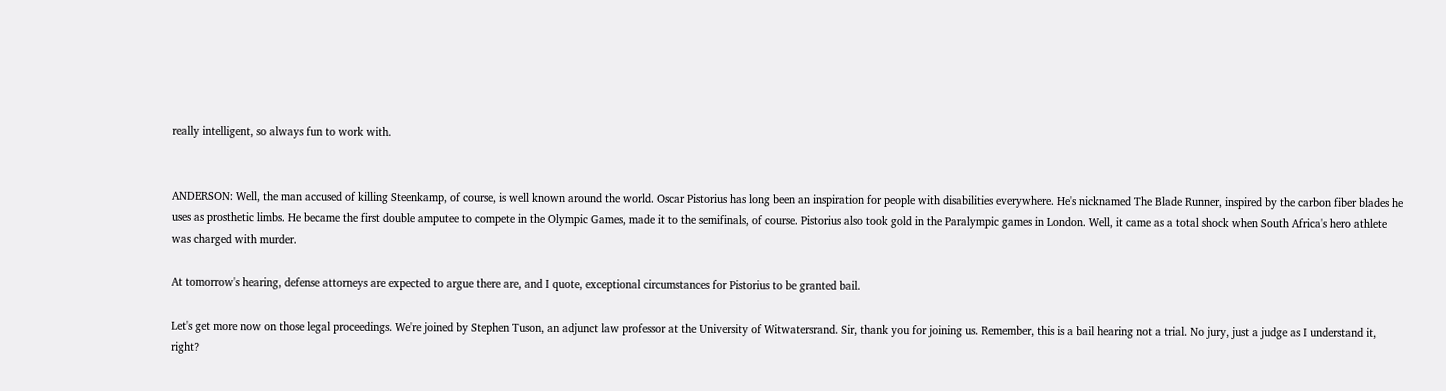really intelligent, so always fun to work with.


ANDERSON: Well, the man accused of killing Steenkamp, of course, is well known around the world. Oscar Pistorius has long been an inspiration for people with disabilities everywhere. He's nicknamed The Blade Runner, inspired by the carbon fiber blades he uses as prosthetic limbs. He became the first double amputee to compete in the Olympic Games, made it to the semifinals, of course. Pistorius also took gold in the Paralympic games in London. Well, it came as a total shock when South Africa's hero athlete was charged with murder.

At tomorrow's hearing, defense attorneys are expected to argue there are, and I quote, exceptional circumstances for Pistorius to be granted bail.

Let's get more now on those legal proceedings. We're joined by Stephen Tuson, an adjunct law professor at the University of Witwatersrand. Sir, thank you for joining us. Remember, this is a bail hearing not a trial. No jury, just a judge as I understand it, right?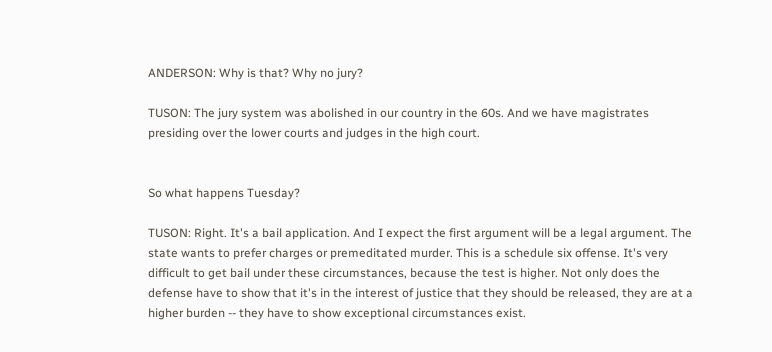ANDERSON: Why is that? Why no jury?

TUSON: The jury system was abolished in our country in the 60s. And we have magistrates presiding over the lower courts and judges in the high court.


So what happens Tuesday?

TUSON: Right. It's a bail application. And I expect the first argument will be a legal argument. The state wants to prefer charges or premeditated murder. This is a schedule six offense. It's very difficult to get bail under these circumstances, because the test is higher. Not only does the defense have to show that it's in the interest of justice that they should be released, they are at a higher burden -- they have to show exceptional circumstances exist.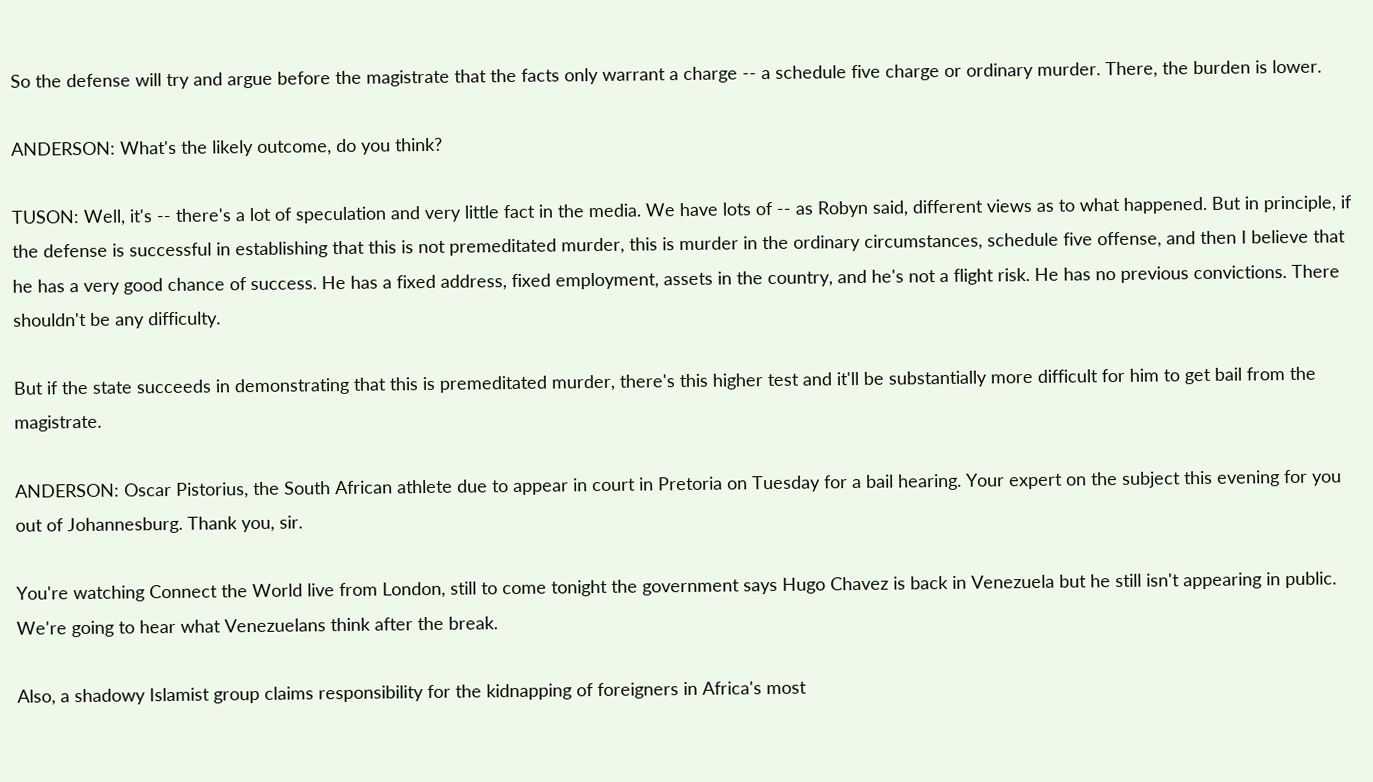So the defense will try and argue before the magistrate that the facts only warrant a charge -- a schedule five charge or ordinary murder. There, the burden is lower.

ANDERSON: What's the likely outcome, do you think?

TUSON: Well, it's -- there's a lot of speculation and very little fact in the media. We have lots of -- as Robyn said, different views as to what happened. But in principle, if the defense is successful in establishing that this is not premeditated murder, this is murder in the ordinary circumstances, schedule five offense, and then I believe that he has a very good chance of success. He has a fixed address, fixed employment, assets in the country, and he's not a flight risk. He has no previous convictions. There shouldn't be any difficulty.

But if the state succeeds in demonstrating that this is premeditated murder, there's this higher test and it'll be substantially more difficult for him to get bail from the magistrate.

ANDERSON: Oscar Pistorius, the South African athlete due to appear in court in Pretoria on Tuesday for a bail hearing. Your expert on the subject this evening for you out of Johannesburg. Thank you, sir.

You're watching Connect the World live from London, still to come tonight the government says Hugo Chavez is back in Venezuela but he still isn't appearing in public. We're going to hear what Venezuelans think after the break.

Also, a shadowy Islamist group claims responsibility for the kidnapping of foreigners in Africa's most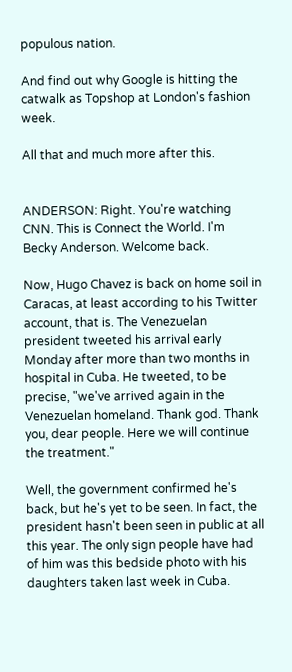populous nation.

And find out why Google is hitting the catwalk as Topshop at London's fashion week.

All that and much more after this.


ANDERSON: Right. You're watching CNN. This is Connect the World. I'm Becky Anderson. Welcome back.

Now, Hugo Chavez is back on home soil in Caracas, at least according to his Twitter account, that is. The Venezuelan president tweeted his arrival early Monday after more than two months in hospital in Cuba. He tweeted, to be precise, "we've arrived again in the Venezuelan homeland. Thank god. Thank you, dear people. Here we will continue the treatment."

Well, the government confirmed he's back, but he's yet to be seen. In fact, the president hasn't been seen in public at all this year. The only sign people have had of him was this bedside photo with his daughters taken last week in Cuba.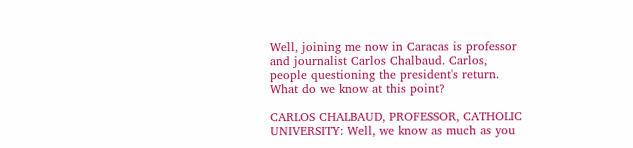Well, joining me now in Caracas is professor and journalist Carlos Chalbaud. Carlos, people questioning the president's return. What do we know at this point?

CARLOS CHALBAUD, PROFESSOR, CATHOLIC UNIVERSITY: Well, we know as much as you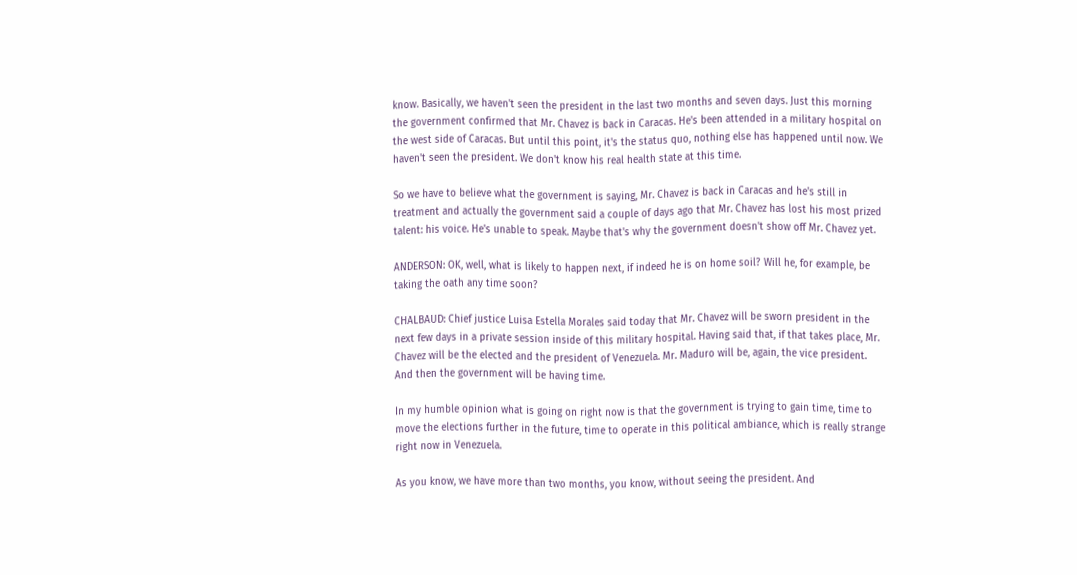know. Basically, we haven't seen the president in the last two months and seven days. Just this morning the government confirmed that Mr. Chavez is back in Caracas. He's been attended in a military hospital on the west side of Caracas. But until this point, it's the status quo, nothing else has happened until now. We haven't seen the president. We don't know his real health state at this time.

So we have to believe what the government is saying, Mr. Chavez is back in Caracas and he's still in treatment and actually the government said a couple of days ago that Mr. Chavez has lost his most prized talent: his voice. He's unable to speak. Maybe that's why the government doesn't show off Mr. Chavez yet.

ANDERSON: OK, well, what is likely to happen next, if indeed he is on home soil? Will he, for example, be taking the oath any time soon?

CHALBAUD: Chief justice Luisa Estella Morales said today that Mr. Chavez will be sworn president in the next few days in a private session inside of this military hospital. Having said that, if that takes place, Mr. Chavez will be the elected and the president of Venezuela. Mr. Maduro will be, again, the vice president. And then the government will be having time.

In my humble opinion what is going on right now is that the government is trying to gain time, time to move the elections further in the future, time to operate in this political ambiance, which is really strange right now in Venezuela.

As you know, we have more than two months, you know, without seeing the president. And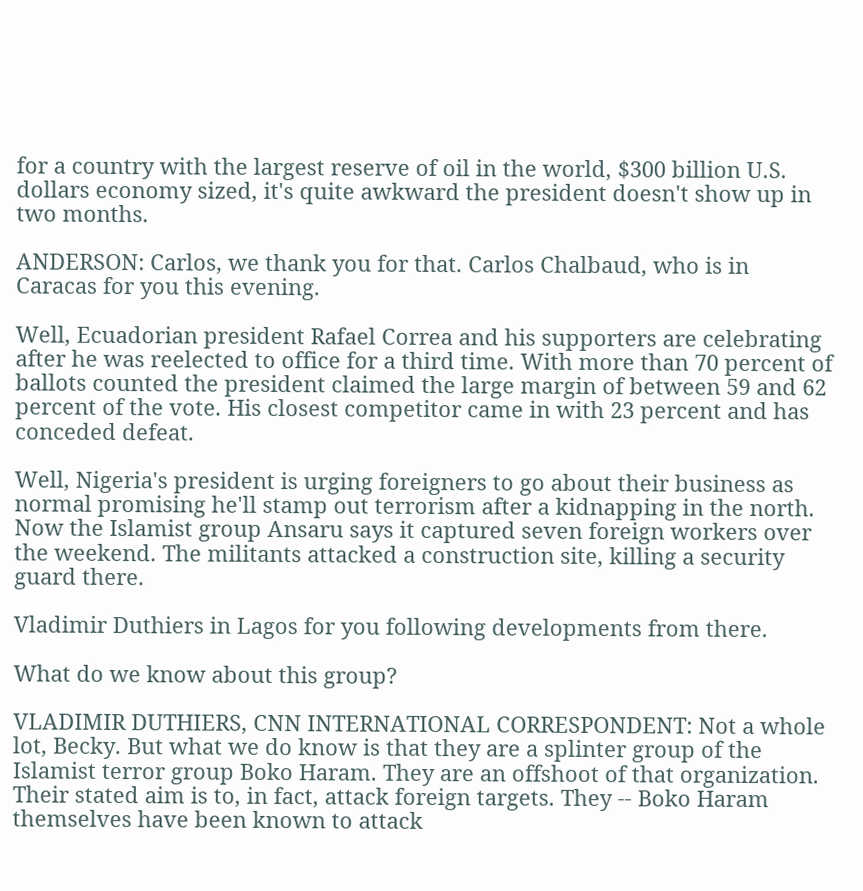for a country with the largest reserve of oil in the world, $300 billion U.S. dollars economy sized, it's quite awkward the president doesn't show up in two months.

ANDERSON: Carlos, we thank you for that. Carlos Chalbaud, who is in Caracas for you this evening.

Well, Ecuadorian president Rafael Correa and his supporters are celebrating after he was reelected to office for a third time. With more than 70 percent of ballots counted the president claimed the large margin of between 59 and 62 percent of the vote. His closest competitor came in with 23 percent and has conceded defeat.

Well, Nigeria's president is urging foreigners to go about their business as normal promising he'll stamp out terrorism after a kidnapping in the north. Now the Islamist group Ansaru says it captured seven foreign workers over the weekend. The militants attacked a construction site, killing a security guard there.

Vladimir Duthiers in Lagos for you following developments from there.

What do we know about this group?

VLADIMIR DUTHIERS, CNN INTERNATIONAL CORRESPONDENT: Not a whole lot, Becky. But what we do know is that they are a splinter group of the Islamist terror group Boko Haram. They are an offshoot of that organization. Their stated aim is to, in fact, attack foreign targets. They -- Boko Haram themselves have been known to attack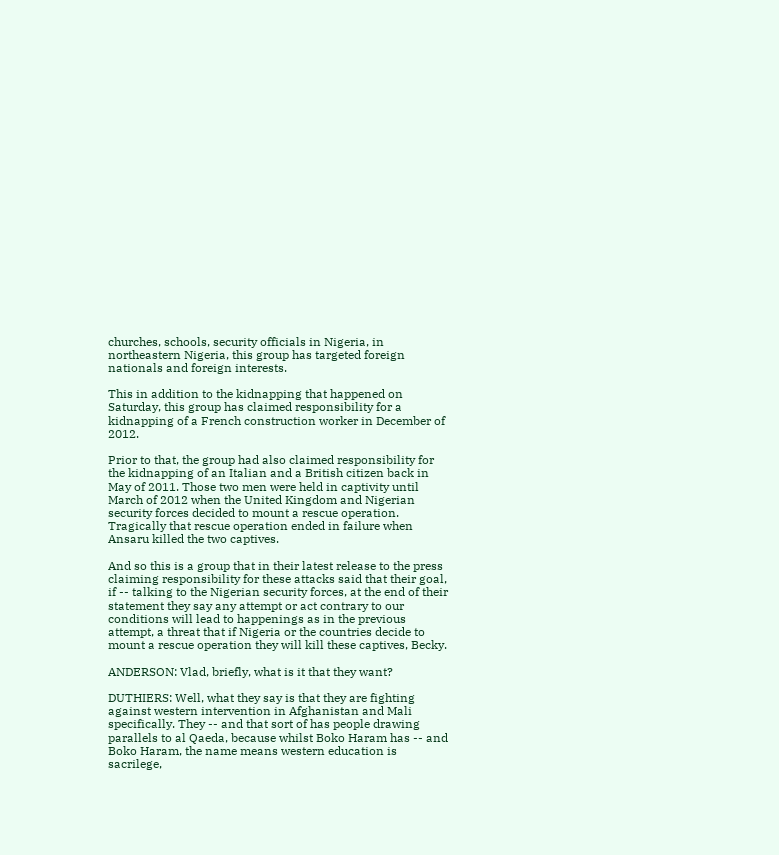churches, schools, security officials in Nigeria, in northeastern Nigeria, this group has targeted foreign nationals and foreign interests.

This in addition to the kidnapping that happened on Saturday, this group has claimed responsibility for a kidnapping of a French construction worker in December of 2012.

Prior to that, the group had also claimed responsibility for the kidnapping of an Italian and a British citizen back in May of 2011. Those two men were held in captivity until March of 2012 when the United Kingdom and Nigerian security forces decided to mount a rescue operation. Tragically that rescue operation ended in failure when Ansaru killed the two captives.

And so this is a group that in their latest release to the press claiming responsibility for these attacks said that their goal, if -- talking to the Nigerian security forces, at the end of their statement they say any attempt or act contrary to our conditions will lead to happenings as in the previous attempt, a threat that if Nigeria or the countries decide to mount a rescue operation they will kill these captives, Becky.

ANDERSON: Vlad, briefly, what is it that they want?

DUTHIERS: Well, what they say is that they are fighting against western intervention in Afghanistan and Mali specifically. They -- and that sort of has people drawing parallels to al Qaeda, because whilst Boko Haram has -- and Boko Haram, the name means western education is sacrilege,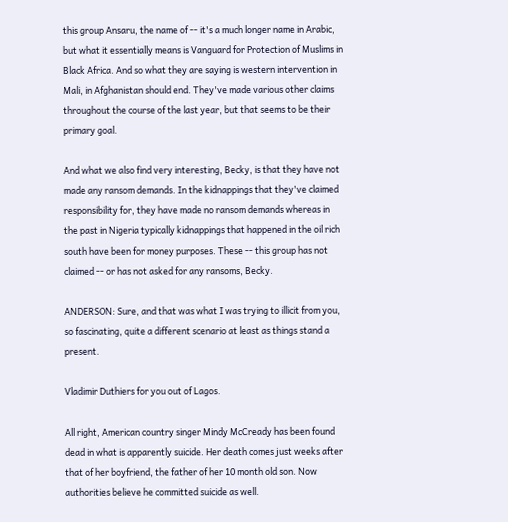this group Ansaru, the name of -- it's a much longer name in Arabic, but what it essentially means is Vanguard for Protection of Muslims in Black Africa. And so what they are saying is western intervention in Mali, in Afghanistan should end. They've made various other claims throughout the course of the last year, but that seems to be their primary goal.

And what we also find very interesting, Becky, is that they have not made any ransom demands. In the kidnappings that they've claimed responsibility for, they have made no ransom demands whereas in the past in Nigeria typically kidnappings that happened in the oil rich south have been for money purposes. These -- this group has not claimed -- or has not asked for any ransoms, Becky.

ANDERSON: Sure, and that was what I was trying to illicit from you, so fascinating, quite a different scenario at least as things stand a present.

Vladimir Duthiers for you out of Lagos.

All right, American country singer Mindy McCready has been found dead in what is apparently suicide. Her death comes just weeks after that of her boyfriend, the father of her 10 month old son. Now authorities believe he committed suicide as well.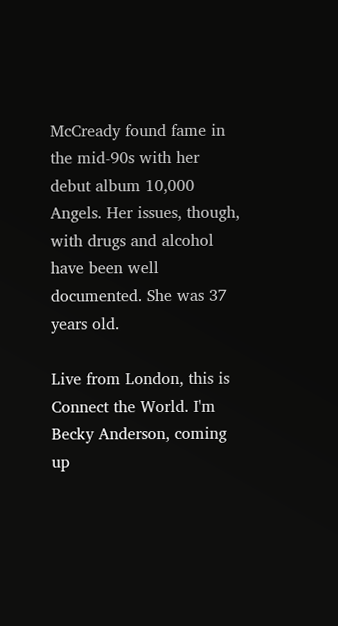McCready found fame in the mid-90s with her debut album 10,000 Angels. Her issues, though, with drugs and alcohol have been well documented. She was 37 years old.

Live from London, this is Connect the World. I'm Becky Anderson, coming up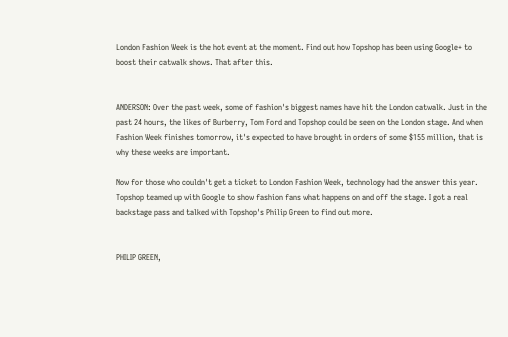London Fashion Week is the hot event at the moment. Find out how Topshop has been using Google+ to boost their catwalk shows. That after this.


ANDERSON: Over the past week, some of fashion's biggest names have hit the London catwalk. Just in the past 24 hours, the likes of Burberry, Tom Ford and Topshop could be seen on the London stage. And when Fashion Week finishes tomorrow, it's expected to have brought in orders of some $155 million, that is why these weeks are important.

Now for those who couldn't get a ticket to London Fashion Week, technology had the answer this year. Topshop teamed up with Google to show fashion fans what happens on and off the stage. I got a real backstage pass and talked with Topshop's Philip Green to find out more.


PHILIP GREEN,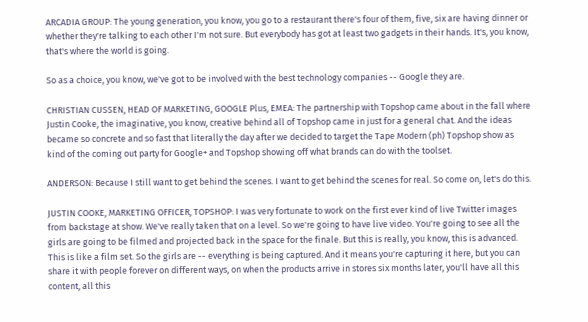ARCADIA GROUP: The young generation, you know, you go to a restaurant there's four of them, five, six are having dinner or whether they're talking to each other I'm not sure. But everybody has got at least two gadgets in their hands. It's, you know, that's where the world is going.

So as a choice, you know, we've got to be involved with the best technology companies -- Google they are.

CHRISTIAN CUSSEN, HEAD OF MARKETING, GOOGLE Plus, EMEA: The partnership with Topshop came about in the fall where Justin Cooke, the imaginative, you know, creative behind all of Topshop came in just for a general chat. And the ideas became so concrete and so fast that literally the day after we decided to target the Tape Modern (ph) Topshop show as kind of the coming out party for Google+ and Topshop showing off what brands can do with the toolset.

ANDERSON: Because I still want to get behind the scenes. I want to get behind the scenes for real. So come on, let's do this.

JUSTIN COOKE, MARKETING OFFICER, TOPSHOP: I was very fortunate to work on the first ever kind of live Twitter images from backstage at show. We've really taken that on a level. So we're going to have live video. You're going to see all the girls are going to be filmed and projected back in the space for the finale. But this is really, you know, this is advanced. This is like a film set. So the girls are -- everything is being captured. And it means you're capturing it here, but you can share it with people forever on different ways, on when the products arrive in stores six months later, you'll have all this content, all this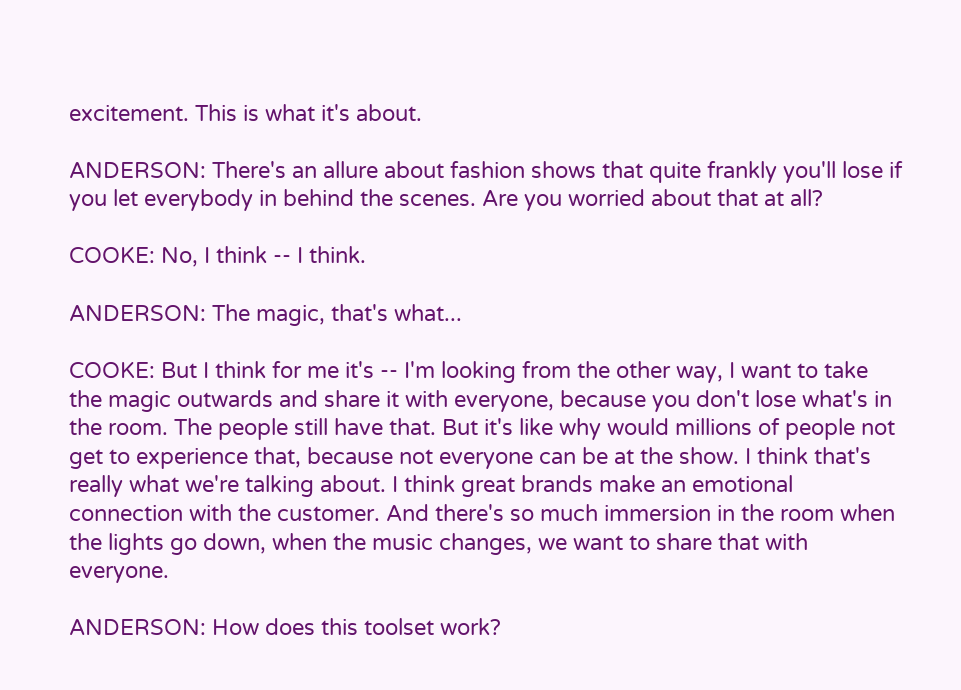excitement. This is what it's about.

ANDERSON: There's an allure about fashion shows that quite frankly you'll lose if you let everybody in behind the scenes. Are you worried about that at all?

COOKE: No, I think -- I think.

ANDERSON: The magic, that's what...

COOKE: But I think for me it's -- I'm looking from the other way, I want to take the magic outwards and share it with everyone, because you don't lose what's in the room. The people still have that. But it's like why would millions of people not get to experience that, because not everyone can be at the show. I think that's really what we're talking about. I think great brands make an emotional connection with the customer. And there's so much immersion in the room when the lights go down, when the music changes, we want to share that with everyone.

ANDERSON: How does this toolset work?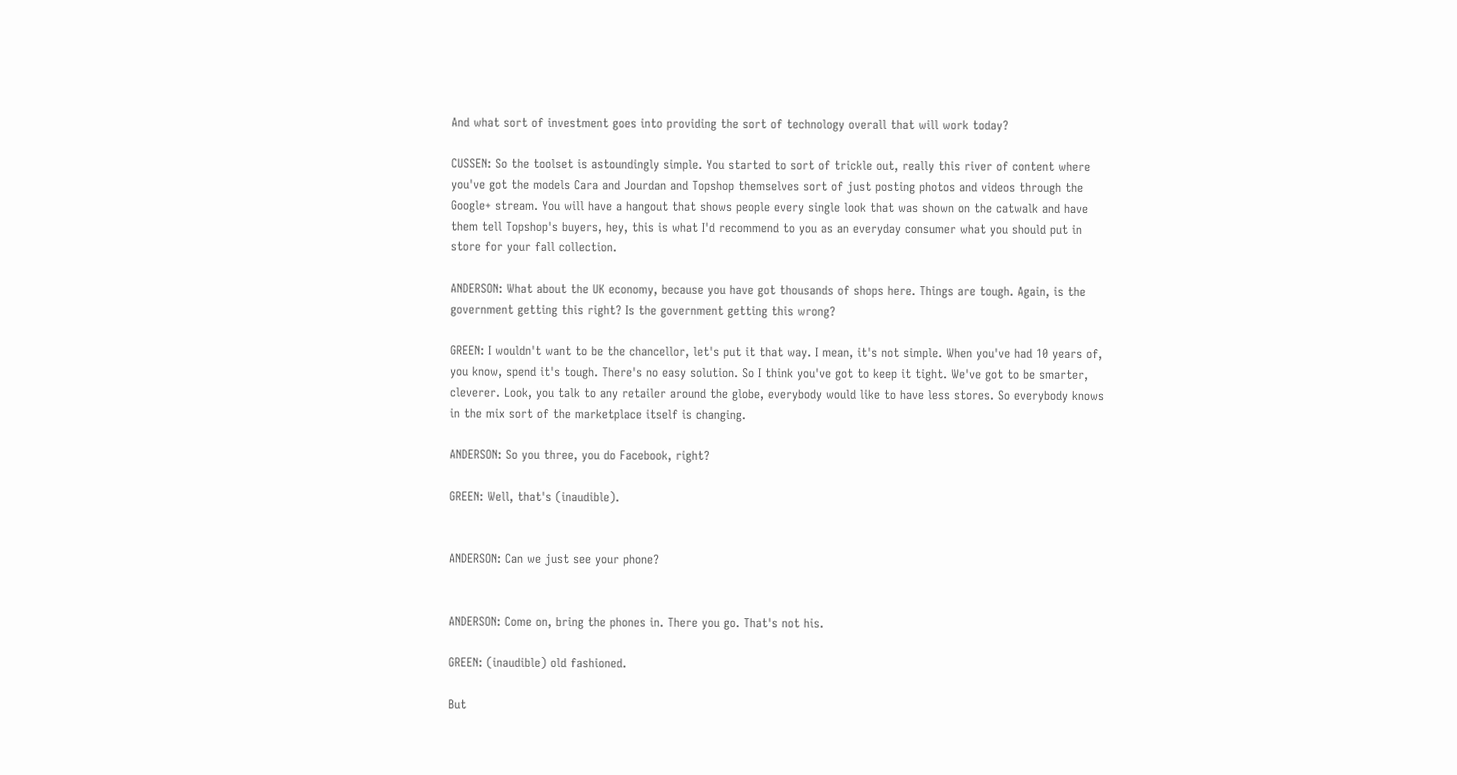And what sort of investment goes into providing the sort of technology overall that will work today?

CUSSEN: So the toolset is astoundingly simple. You started to sort of trickle out, really this river of content where you've got the models Cara and Jourdan and Topshop themselves sort of just posting photos and videos through the Google+ stream. You will have a hangout that shows people every single look that was shown on the catwalk and have them tell Topshop's buyers, hey, this is what I'd recommend to you as an everyday consumer what you should put in store for your fall collection.

ANDERSON: What about the UK economy, because you have got thousands of shops here. Things are tough. Again, is the government getting this right? Is the government getting this wrong?

GREEN: I wouldn't want to be the chancellor, let's put it that way. I mean, it's not simple. When you've had 10 years of, you know, spend it's tough. There's no easy solution. So I think you've got to keep it tight. We've got to be smarter, cleverer. Look, you talk to any retailer around the globe, everybody would like to have less stores. So everybody knows in the mix sort of the marketplace itself is changing.

ANDERSON: So you three, you do Facebook, right?

GREEN: Well, that's (inaudible).


ANDERSON: Can we just see your phone?


ANDERSON: Come on, bring the phones in. There you go. That's not his.

GREEN: (inaudible) old fashioned.

But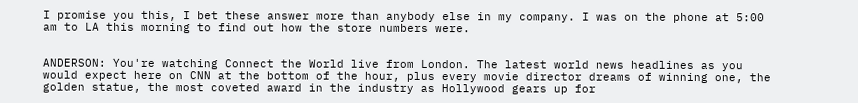I promise you this, I bet these answer more than anybody else in my company. I was on the phone at 5:00 am to LA this morning to find out how the store numbers were.


ANDERSON: You're watching Connect the World live from London. The latest world news headlines as you would expect here on CNN at the bottom of the hour, plus every movie director dreams of winning one, the golden statue, the most coveted award in the industry as Hollywood gears up for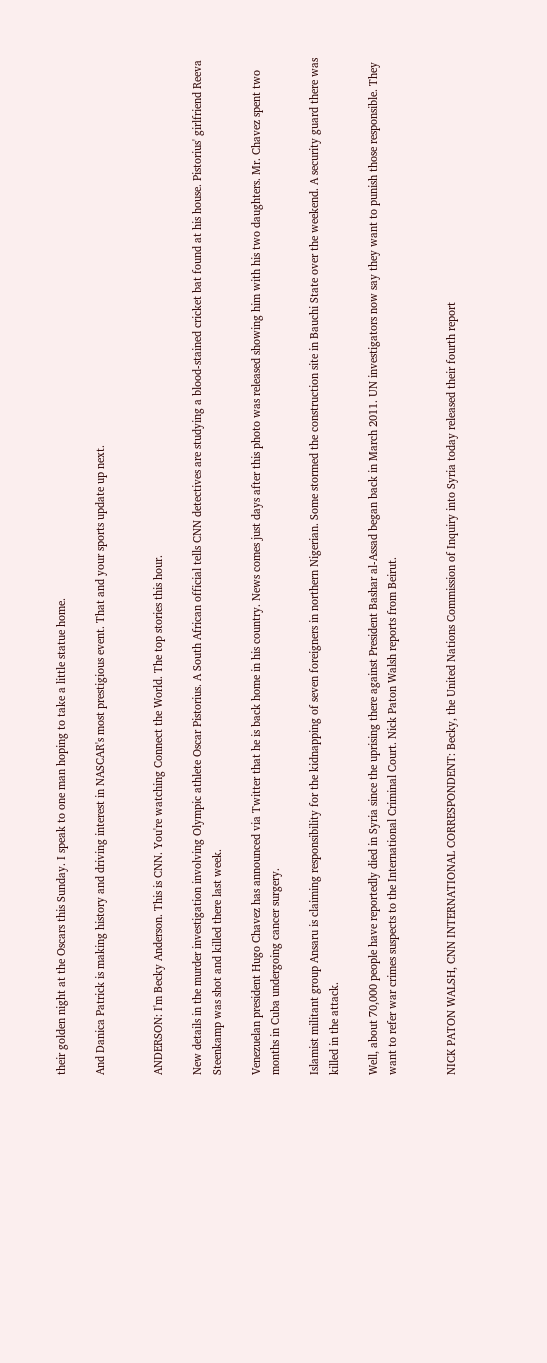their golden night at the Oscars this Sunday. I speak to one man hoping to take a little statue home.

And Danica Patrick is making history and driving interest in NASCAR's most prestigious event. That and your sports update up next.


ANDERSON: I'm Becky Anderson. This is CNN. You're watching Connect the World. The top stories this hour.

New details in the murder investigation involving Olympic athlete Oscar Pistorius. A South African official tells CNN detectives are studying a blood-stained cricket bat found at his house. Pistorius' girlfriend Reeva Steenkamp was shot and killed there last week.

Venezuelan president Hugo Chavez has announced via Twitter that he is back home in his country. News comes just days after this photo was released showing him with his two daughters. Mr. Chavez spent two months in Cuba undergoing cancer surgery.

Islamist militant group Ansaru is claiming responsibility for the kidnapping of seven foreigners in northern Nigerian. Some stormed the construction site in Bauchi State over the weekend. A security guard there was killed in the attack.

Well, about 70,000 people have reportedly died in Syria since the uprising there against President Bashar al-Assad began back in March 2011. UN investigators now say they want to punish those responsible. They want to refer war crimes suspects to the International Criminal Court. Nick Paton Walsh reports from Beirut.


NICK PATON WALSH, CNN INTERNATIONAL CORRESPONDENT: Becky, the United Nations Commission of Inquiry into Syria today released their fourth report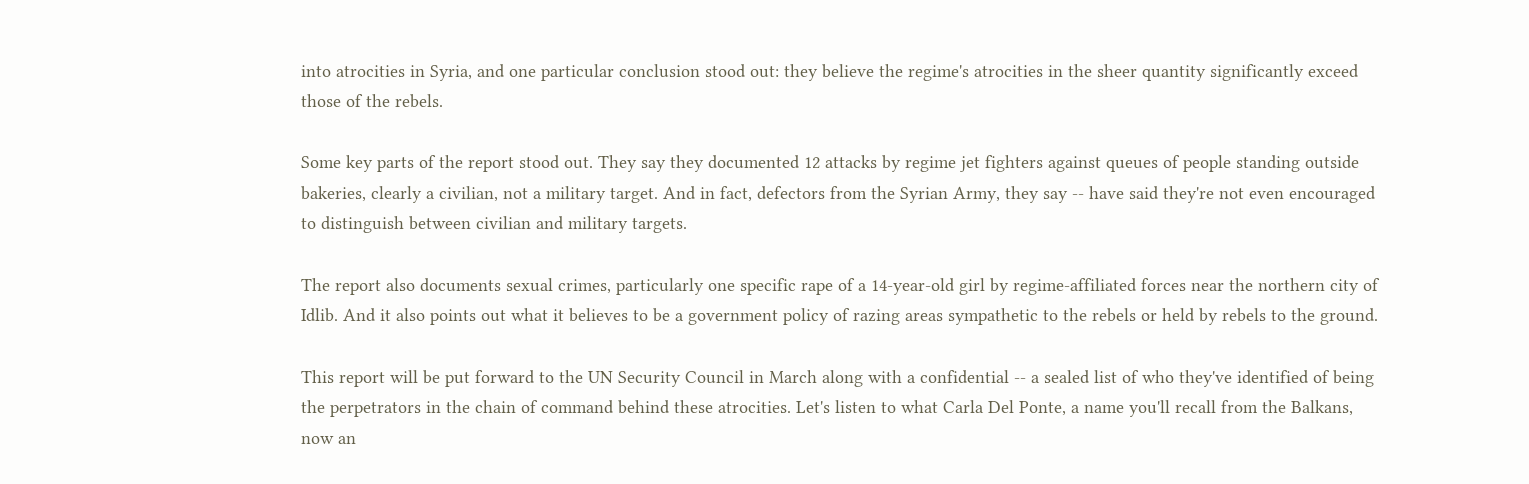into atrocities in Syria, and one particular conclusion stood out: they believe the regime's atrocities in the sheer quantity significantly exceed those of the rebels.

Some key parts of the report stood out. They say they documented 12 attacks by regime jet fighters against queues of people standing outside bakeries, clearly a civilian, not a military target. And in fact, defectors from the Syrian Army, they say -- have said they're not even encouraged to distinguish between civilian and military targets.

The report also documents sexual crimes, particularly one specific rape of a 14-year-old girl by regime-affiliated forces near the northern city of Idlib. And it also points out what it believes to be a government policy of razing areas sympathetic to the rebels or held by rebels to the ground.

This report will be put forward to the UN Security Council in March along with a confidential -- a sealed list of who they've identified of being the perpetrators in the chain of command behind these atrocities. Let's listen to what Carla Del Ponte, a name you'll recall from the Balkans, now an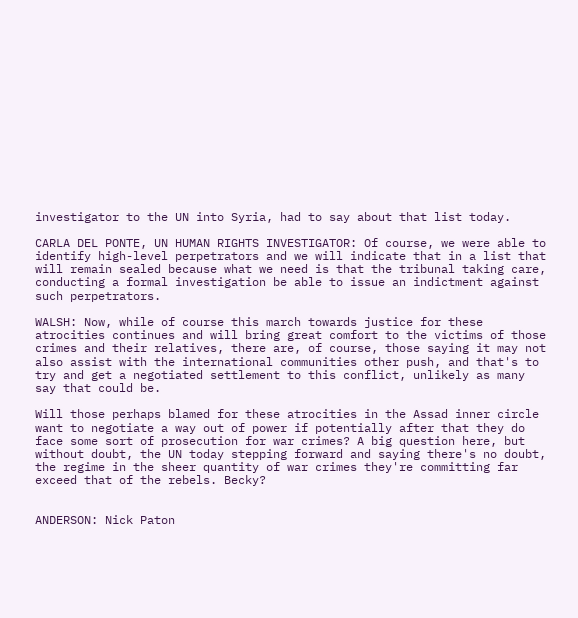investigator to the UN into Syria, had to say about that list today.

CARLA DEL PONTE, UN HUMAN RIGHTS INVESTIGATOR: Of course, we were able to identify high-level perpetrators and we will indicate that in a list that will remain sealed because what we need is that the tribunal taking care, conducting a formal investigation be able to issue an indictment against such perpetrators.

WALSH: Now, while of course this march towards justice for these atrocities continues and will bring great comfort to the victims of those crimes and their relatives, there are, of course, those saying it may not also assist with the international communities other push, and that's to try and get a negotiated settlement to this conflict, unlikely as many say that could be.

Will those perhaps blamed for these atrocities in the Assad inner circle want to negotiate a way out of power if potentially after that they do face some sort of prosecution for war crimes? A big question here, but without doubt, the UN today stepping forward and saying there's no doubt, the regime in the sheer quantity of war crimes they're committing far exceed that of the rebels. Becky?


ANDERSON: Nick Paton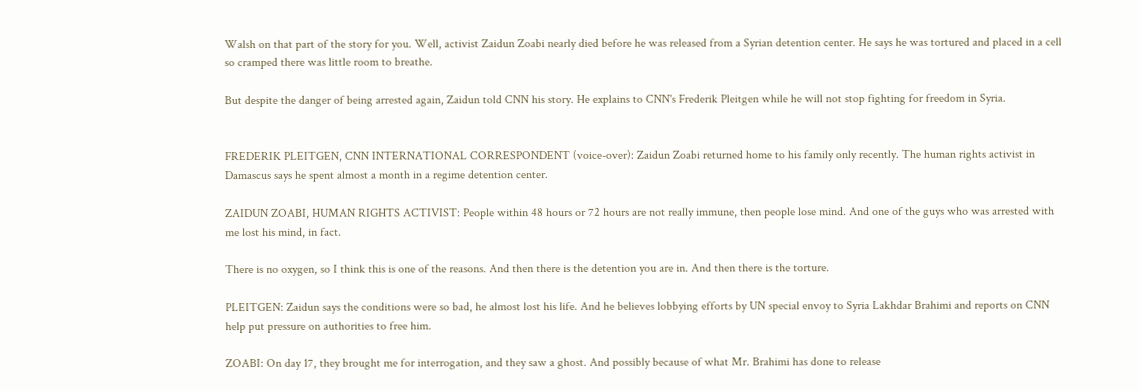Walsh on that part of the story for you. Well, activist Zaidun Zoabi nearly died before he was released from a Syrian detention center. He says he was tortured and placed in a cell so cramped there was little room to breathe.

But despite the danger of being arrested again, Zaidun told CNN his story. He explains to CNN's Frederik Pleitgen while he will not stop fighting for freedom in Syria.


FREDERIK PLEITGEN, CNN INTERNATIONAL CORRESPONDENT (voice-over): Zaidun Zoabi returned home to his family only recently. The human rights activist in Damascus says he spent almost a month in a regime detention center.

ZAIDUN ZOABI, HUMAN RIGHTS ACTIVIST: People within 48 hours or 72 hours are not really immune, then people lose mind. And one of the guys who was arrested with me lost his mind, in fact.

There is no oxygen, so I think this is one of the reasons. And then there is the detention you are in. And then there is the torture.

PLEITGEN: Zaidun says the conditions were so bad, he almost lost his life. And he believes lobbying efforts by UN special envoy to Syria Lakhdar Brahimi and reports on CNN help put pressure on authorities to free him.

ZOABI: On day 17, they brought me for interrogation, and they saw a ghost. And possibly because of what Mr. Brahimi has done to release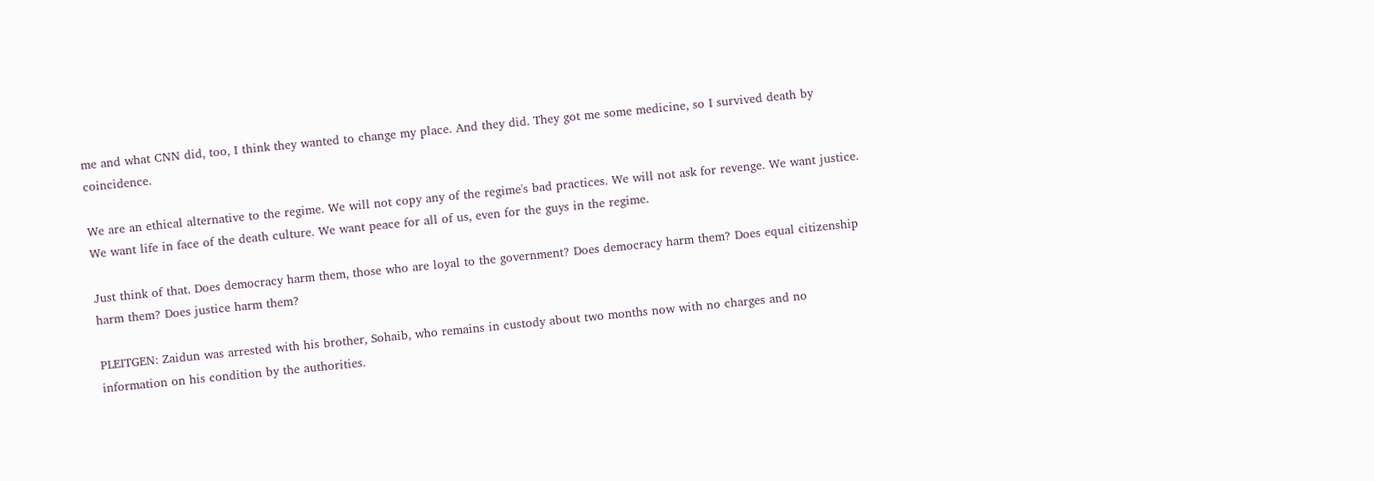me and what CNN did, too, I think they wanted to change my place. And they did. They got me some medicine, so I survived death by coincidence.

We are an ethical alternative to the regime. We will not copy any of the regime's bad practices. We will not ask for revenge. We want justice. We want life in face of the death culture. We want peace for all of us, even for the guys in the regime.

Just think of that. Does democracy harm them, those who are loyal to the government? Does democracy harm them? Does equal citizenship harm them? Does justice harm them?

PLEITGEN: Zaidun was arrested with his brother, Sohaib, who remains in custody about two months now with no charges and no information on his condition by the authorities.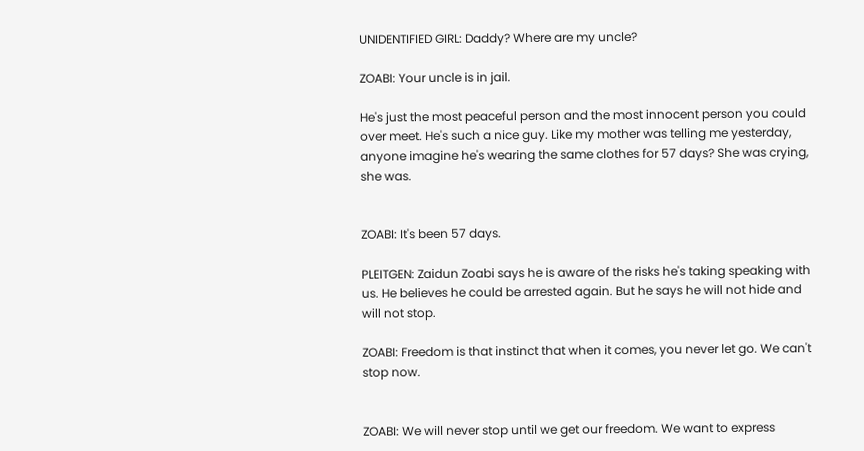UNIDENTIFIED GIRL: Daddy? Where are my uncle?

ZOABI: Your uncle is in jail.

He's just the most peaceful person and the most innocent person you could over meet. He's such a nice guy. Like my mother was telling me yesterday, anyone imagine he's wearing the same clothes for 57 days? She was crying, she was.


ZOABI: It's been 57 days.

PLEITGEN: Zaidun Zoabi says he is aware of the risks he's taking speaking with us. He believes he could be arrested again. But he says he will not hide and will not stop.

ZOABI: Freedom is that instinct that when it comes, you never let go. We can't stop now.


ZOABI: We will never stop until we get our freedom. We want to express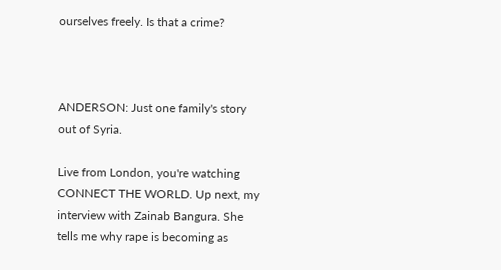ourselves freely. Is that a crime?



ANDERSON: Just one family's story out of Syria.

Live from London, you're watching CONNECT THE WORLD. Up next, my interview with Zainab Bangura. She tells me why rape is becoming as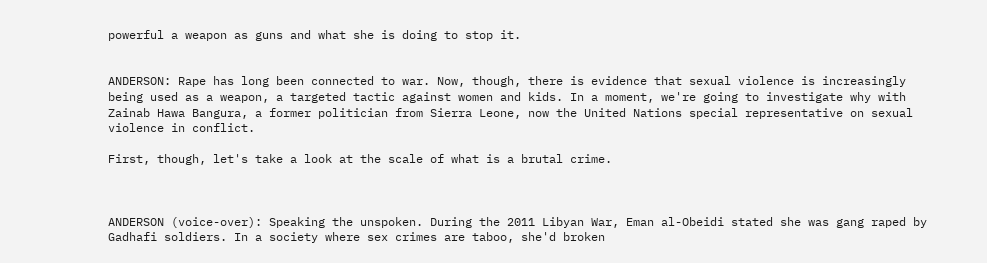powerful a weapon as guns and what she is doing to stop it.


ANDERSON: Rape has long been connected to war. Now, though, there is evidence that sexual violence is increasingly being used as a weapon, a targeted tactic against women and kids. In a moment, we're going to investigate why with Zainab Hawa Bangura, a former politician from Sierra Leone, now the United Nations special representative on sexual violence in conflict.

First, though, let's take a look at the scale of what is a brutal crime.



ANDERSON (voice-over): Speaking the unspoken. During the 2011 Libyan War, Eman al-Obeidi stated she was gang raped by Gadhafi soldiers. In a society where sex crimes are taboo, she'd broken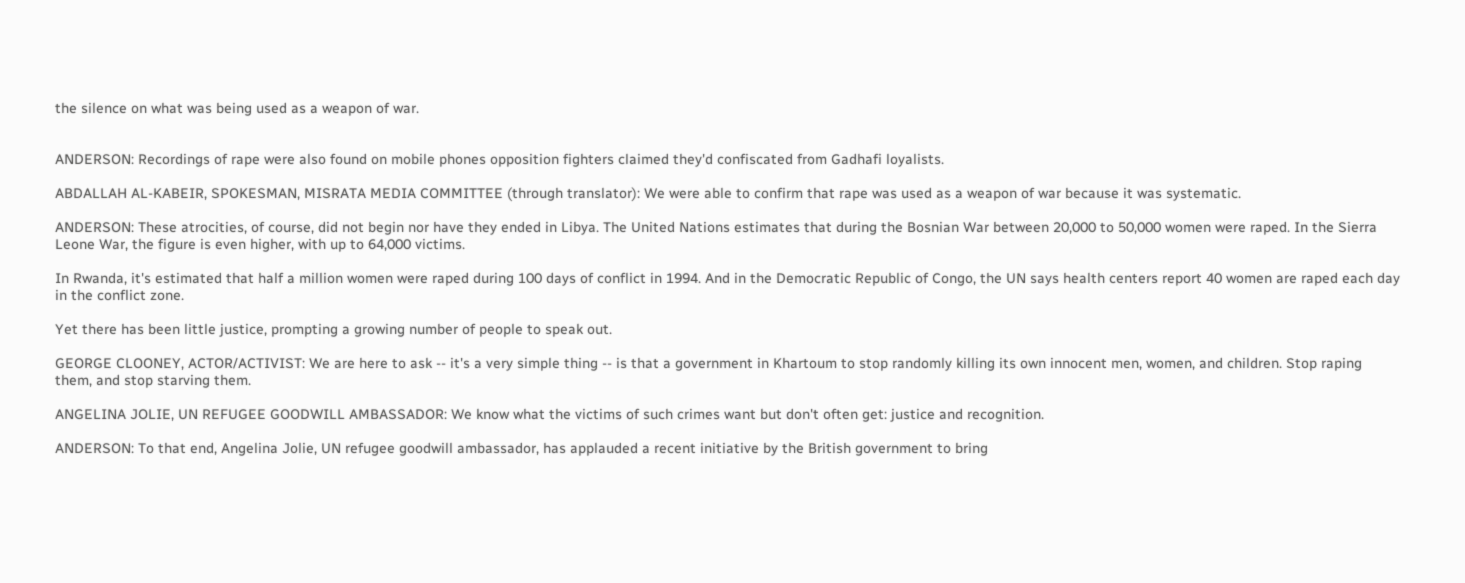the silence on what was being used as a weapon of war.


ANDERSON: Recordings of rape were also found on mobile phones opposition fighters claimed they'd confiscated from Gadhafi loyalists.

ABDALLAH AL-KABEIR, SPOKESMAN, MISRATA MEDIA COMMITTEE (through translator): We were able to confirm that rape was used as a weapon of war because it was systematic.

ANDERSON: These atrocities, of course, did not begin nor have they ended in Libya. The United Nations estimates that during the Bosnian War between 20,000 to 50,000 women were raped. In the Sierra Leone War, the figure is even higher, with up to 64,000 victims.

In Rwanda, it's estimated that half a million women were raped during 100 days of conflict in 1994. And in the Democratic Republic of Congo, the UN says health centers report 40 women are raped each day in the conflict zone.

Yet there has been little justice, prompting a growing number of people to speak out.

GEORGE CLOONEY, ACTOR/ACTIVIST: We are here to ask -- it's a very simple thing -- is that a government in Khartoum to stop randomly killing its own innocent men, women, and children. Stop raping them, and stop starving them.

ANGELINA JOLIE, UN REFUGEE GOODWILL AMBASSADOR: We know what the victims of such crimes want but don't often get: justice and recognition.

ANDERSON: To that end, Angelina Jolie, UN refugee goodwill ambassador, has applauded a recent initiative by the British government to bring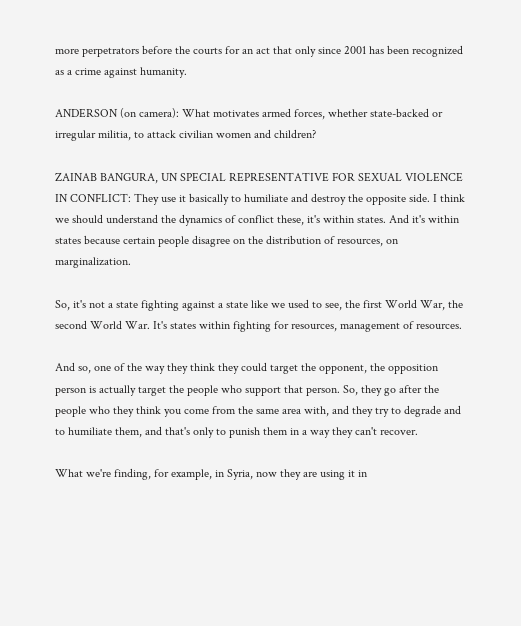more perpetrators before the courts for an act that only since 2001 has been recognized as a crime against humanity.

ANDERSON (on camera): What motivates armed forces, whether state-backed or irregular militia, to attack civilian women and children?

ZAINAB BANGURA, UN SPECIAL REPRESENTATIVE FOR SEXUAL VIOLENCE IN CONFLICT: They use it basically to humiliate and destroy the opposite side. I think we should understand the dynamics of conflict these, it's within states. And it's within states because certain people disagree on the distribution of resources, on marginalization.

So, it's not a state fighting against a state like we used to see, the first World War, the second World War. It's states within fighting for resources, management of resources.

And so, one of the way they think they could target the opponent, the opposition person is actually target the people who support that person. So, they go after the people who they think you come from the same area with, and they try to degrade and to humiliate them, and that's only to punish them in a way they can't recover.

What we're finding, for example, in Syria, now they are using it in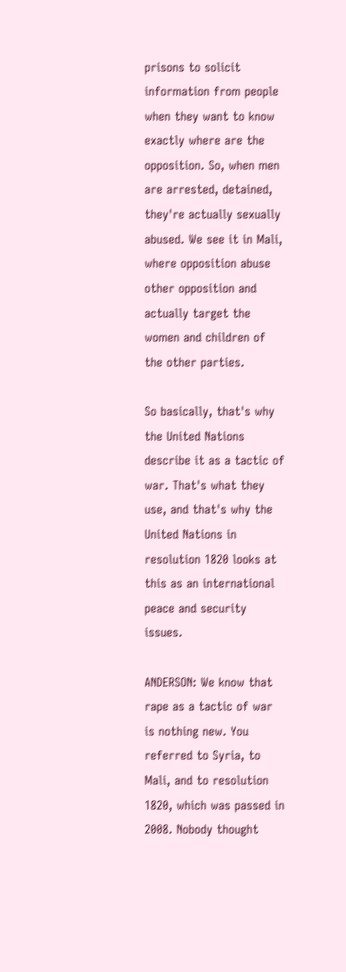prisons to solicit information from people when they want to know exactly where are the opposition. So, when men are arrested, detained, they're actually sexually abused. We see it in Mali, where opposition abuse other opposition and actually target the women and children of the other parties.

So basically, that's why the United Nations describe it as a tactic of war. That's what they use, and that's why the United Nations in resolution 1820 looks at this as an international peace and security issues.

ANDERSON: We know that rape as a tactic of war is nothing new. You referred to Syria, to Mali, and to resolution 1820, which was passed in 2008. Nobody thought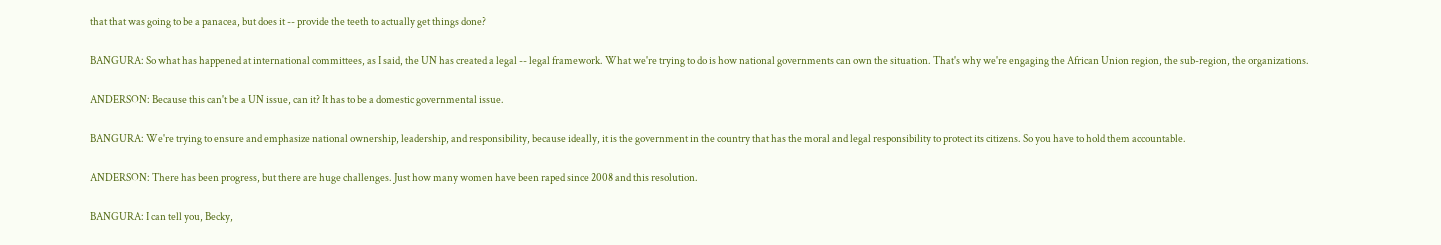that that was going to be a panacea, but does it -- provide the teeth to actually get things done?

BANGURA: So what has happened at international committees, as I said, the UN has created a legal -- legal framework. What we're trying to do is how national governments can own the situation. That's why we're engaging the African Union region, the sub-region, the organizations.

ANDERSON: Because this can't be a UN issue, can it? It has to be a domestic governmental issue.

BANGURA: We're trying to ensure and emphasize national ownership, leadership, and responsibility, because ideally, it is the government in the country that has the moral and legal responsibility to protect its citizens. So you have to hold them accountable.

ANDERSON: There has been progress, but there are huge challenges. Just how many women have been raped since 2008 and this resolution.

BANGURA: I can tell you, Becky,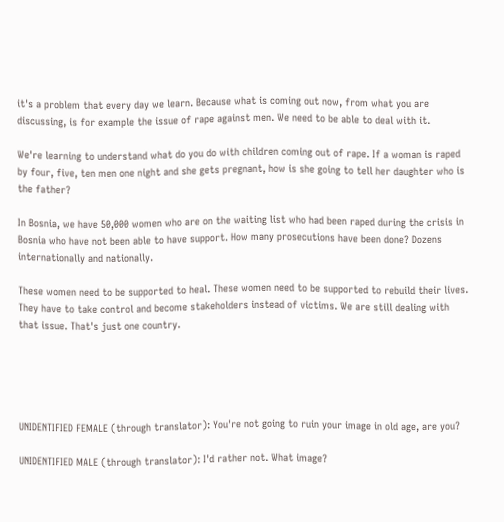it's a problem that every day we learn. Because what is coming out now, from what you are discussing, is for example the issue of rape against men. We need to be able to deal with it.

We're learning to understand what do you do with children coming out of rape. If a woman is raped by four, five, ten men one night and she gets pregnant, how is she going to tell her daughter who is the father?

In Bosnia, we have 50,000 women who are on the waiting list who had been raped during the crisis in Bosnia who have not been able to have support. How many prosecutions have been done? Dozens internationally and nationally.

These women need to be supported to heal. These women need to be supported to rebuild their lives. They have to take control and become stakeholders instead of victims. We are still dealing with that issue. That's just one country.





UNIDENTIFIED FEMALE (through translator): You're not going to ruin your image in old age, are you?

UNIDENTIFIED MALE (through translator): I'd rather not. What image?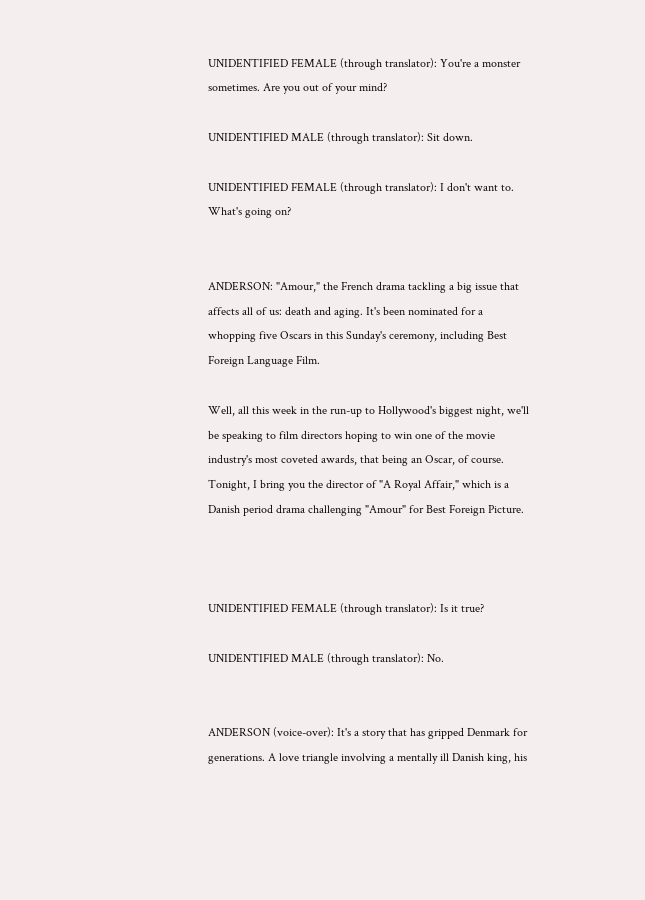UNIDENTIFIED FEMALE (through translator): You're a monster sometimes. Are you out of your mind?

UNIDENTIFIED MALE (through translator): Sit down.

UNIDENTIFIED FEMALE (through translator): I don't want to. What's going on?


ANDERSON: "Amour," the French drama tackling a big issue that affects all of us: death and aging. It's been nominated for a whopping five Oscars in this Sunday's ceremony, including Best Foreign Language Film.

Well, all this week in the run-up to Hollywood's biggest night, we'll be speaking to film directors hoping to win one of the movie industry's most coveted awards, that being an Oscar, of course. Tonight, I bring you the director of "A Royal Affair," which is a Danish period drama challenging "Amour" for Best Foreign Picture.



UNIDENTIFIED FEMALE (through translator): Is it true?

UNIDENTIFIED MALE (through translator): No.


ANDERSON (voice-over): It's a story that has gripped Denmark for generations. A love triangle involving a mentally ill Danish king, his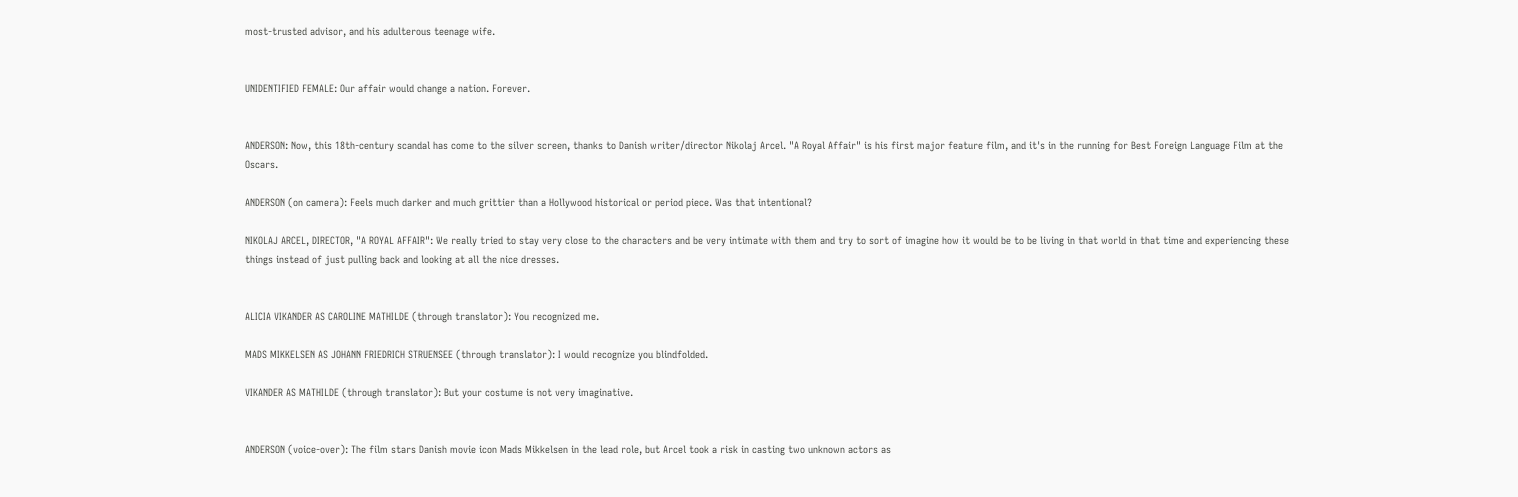most-trusted advisor, and his adulterous teenage wife.


UNIDENTIFIED FEMALE: Our affair would change a nation. Forever.


ANDERSON: Now, this 18th-century scandal has come to the silver screen, thanks to Danish writer/director Nikolaj Arcel. "A Royal Affair" is his first major feature film, and it's in the running for Best Foreign Language Film at the Oscars.

ANDERSON (on camera): Feels much darker and much grittier than a Hollywood historical or period piece. Was that intentional?

NIKOLAJ ARCEL, DIRECTOR, "A ROYAL AFFAIR": We really tried to stay very close to the characters and be very intimate with them and try to sort of imagine how it would be to be living in that world in that time and experiencing these things instead of just pulling back and looking at all the nice dresses.


ALICIA VIKANDER AS CAROLINE MATHILDE (through translator): You recognized me.

MADS MIKKELSEN AS JOHANN FRIEDRICH STRUENSEE (through translator): I would recognize you blindfolded.

VIKANDER AS MATHILDE (through translator): But your costume is not very imaginative.


ANDERSON (voice-over): The film stars Danish movie icon Mads Mikkelsen in the lead role, but Arcel took a risk in casting two unknown actors as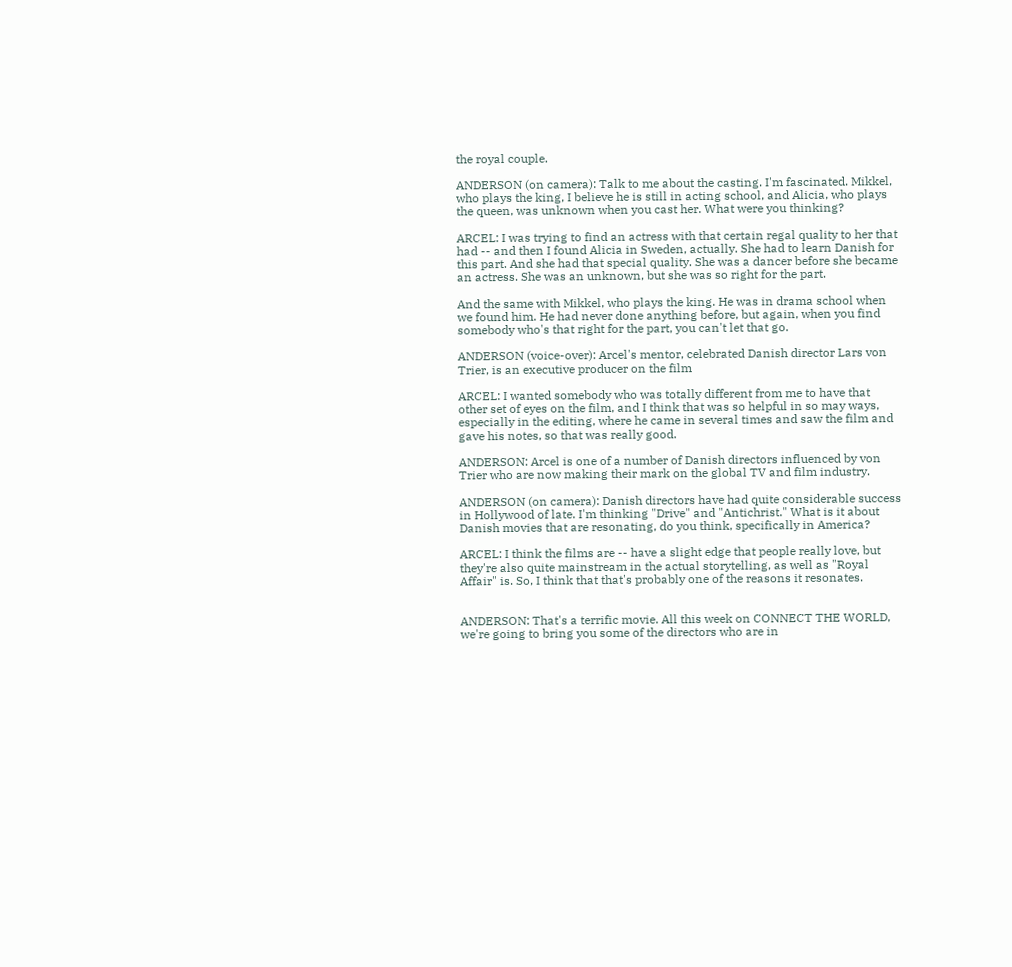the royal couple.

ANDERSON (on camera): Talk to me about the casting. I'm fascinated. Mikkel, who plays the king, I believe he is still in acting school, and Alicia, who plays the queen, was unknown when you cast her. What were you thinking?

ARCEL: I was trying to find an actress with that certain regal quality to her that had -- and then I found Alicia in Sweden, actually. She had to learn Danish for this part. And she had that special quality. She was a dancer before she became an actress. She was an unknown, but she was so right for the part.

And the same with Mikkel, who plays the king. He was in drama school when we found him. He had never done anything before, but again, when you find somebody who's that right for the part, you can't let that go.

ANDERSON (voice-over): Arcel's mentor, celebrated Danish director Lars von Trier, is an executive producer on the film

ARCEL: I wanted somebody who was totally different from me to have that other set of eyes on the film, and I think that was so helpful in so may ways, especially in the editing, where he came in several times and saw the film and gave his notes, so that was really good.

ANDERSON: Arcel is one of a number of Danish directors influenced by von Trier who are now making their mark on the global TV and film industry.

ANDERSON (on camera): Danish directors have had quite considerable success in Hollywood of late. I'm thinking "Drive" and "Antichrist." What is it about Danish movies that are resonating, do you think, specifically in America?

ARCEL: I think the films are -- have a slight edge that people really love, but they're also quite mainstream in the actual storytelling, as well as "Royal Affair" is. So, I think that that's probably one of the reasons it resonates.


ANDERSON: That's a terrific movie. All this week on CONNECT THE WORLD, we're going to bring you some of the directors who are in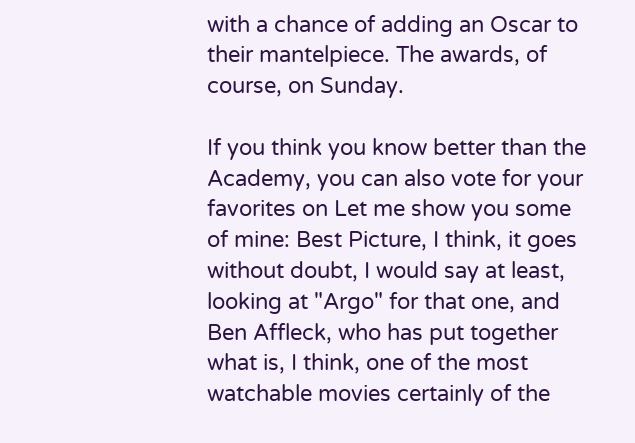with a chance of adding an Oscar to their mantelpiece. The awards, of course, on Sunday.

If you think you know better than the Academy, you can also vote for your favorites on Let me show you some of mine: Best Picture, I think, it goes without doubt, I would say at least, looking at "Argo" for that one, and Ben Affleck, who has put together what is, I think, one of the most watchable movies certainly of the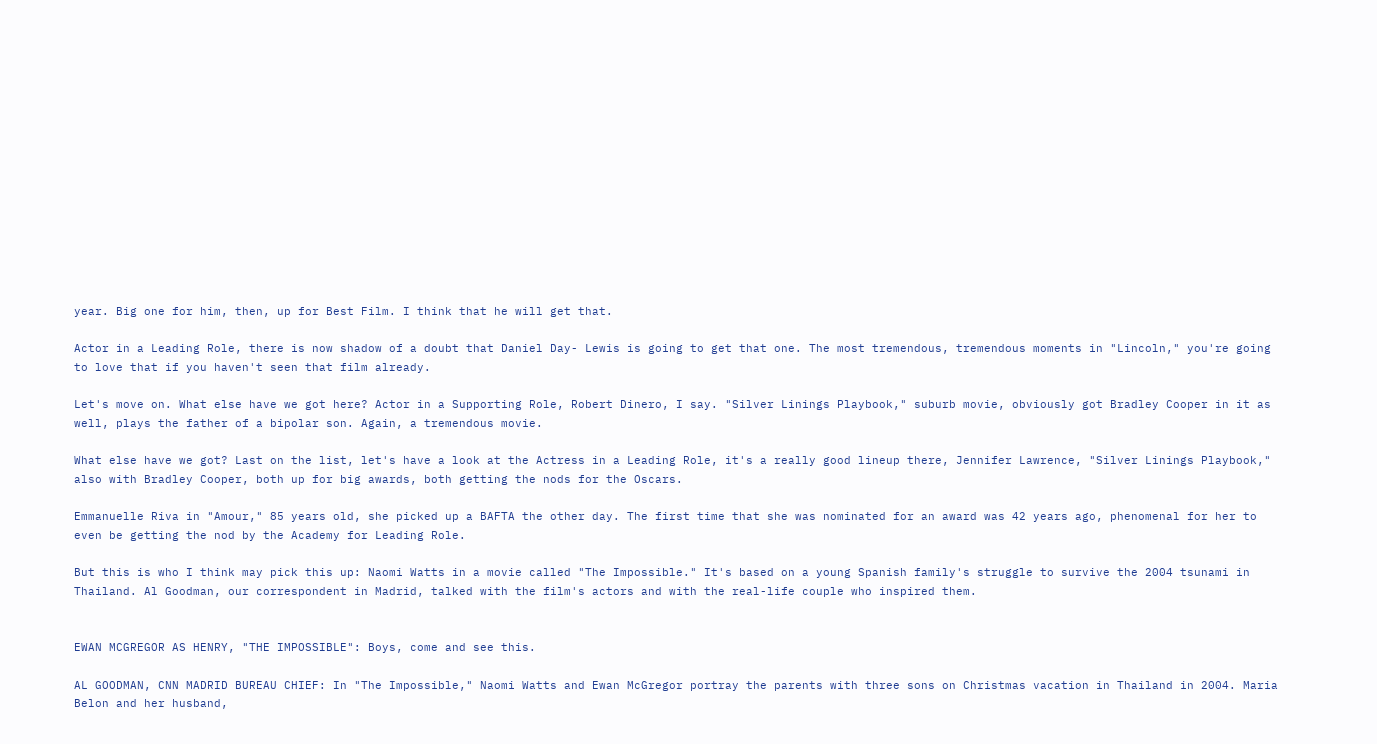year. Big one for him, then, up for Best Film. I think that he will get that.

Actor in a Leading Role, there is now shadow of a doubt that Daniel Day- Lewis is going to get that one. The most tremendous, tremendous moments in "Lincoln," you're going to love that if you haven't seen that film already.

Let's move on. What else have we got here? Actor in a Supporting Role, Robert Dinero, I say. "Silver Linings Playbook," suburb movie, obviously got Bradley Cooper in it as well, plays the father of a bipolar son. Again, a tremendous movie.

What else have we got? Last on the list, let's have a look at the Actress in a Leading Role, it's a really good lineup there, Jennifer Lawrence, "Silver Linings Playbook," also with Bradley Cooper, both up for big awards, both getting the nods for the Oscars.

Emmanuelle Riva in "Amour," 85 years old, she picked up a BAFTA the other day. The first time that she was nominated for an award was 42 years ago, phenomenal for her to even be getting the nod by the Academy for Leading Role.

But this is who I think may pick this up: Naomi Watts in a movie called "The Impossible." It's based on a young Spanish family's struggle to survive the 2004 tsunami in Thailand. Al Goodman, our correspondent in Madrid, talked with the film's actors and with the real-life couple who inspired them.


EWAN MCGREGOR AS HENRY, "THE IMPOSSIBLE": Boys, come and see this.

AL GOODMAN, CNN MADRID BUREAU CHIEF: In "The Impossible," Naomi Watts and Ewan McGregor portray the parents with three sons on Christmas vacation in Thailand in 2004. Maria Belon and her husband,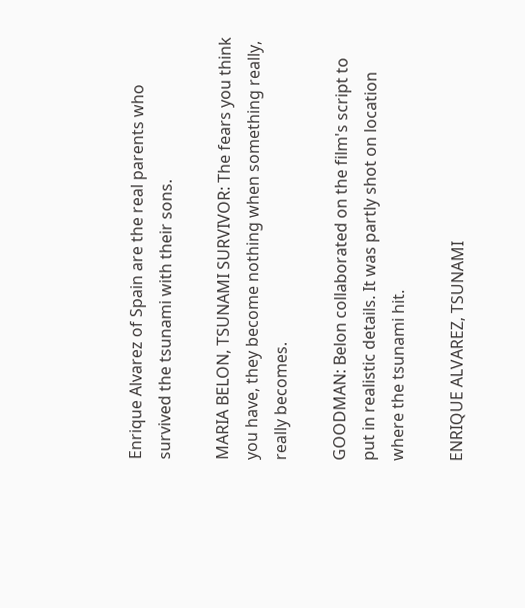Enrique Alvarez of Spain are the real parents who survived the tsunami with their sons.

MARIA BELON, TSUNAMI SURVIVOR: The fears you think you have, they become nothing when something really, really becomes.

GOODMAN: Belon collaborated on the film's script to put in realistic details. It was partly shot on location where the tsunami hit.

ENRIQUE ALVAREZ, TSUNAMI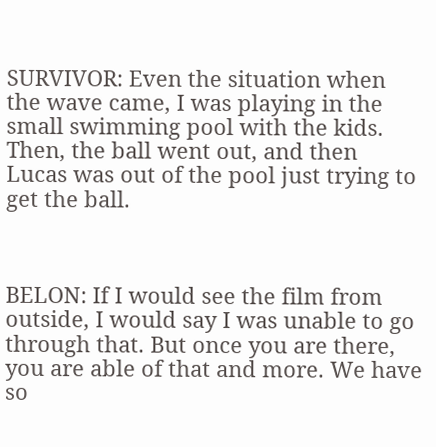SURVIVOR: Even the situation when the wave came, I was playing in the small swimming pool with the kids. Then, the ball went out, and then Lucas was out of the pool just trying to get the ball.



BELON: If I would see the film from outside, I would say I was unable to go through that. But once you are there, you are able of that and more. We have so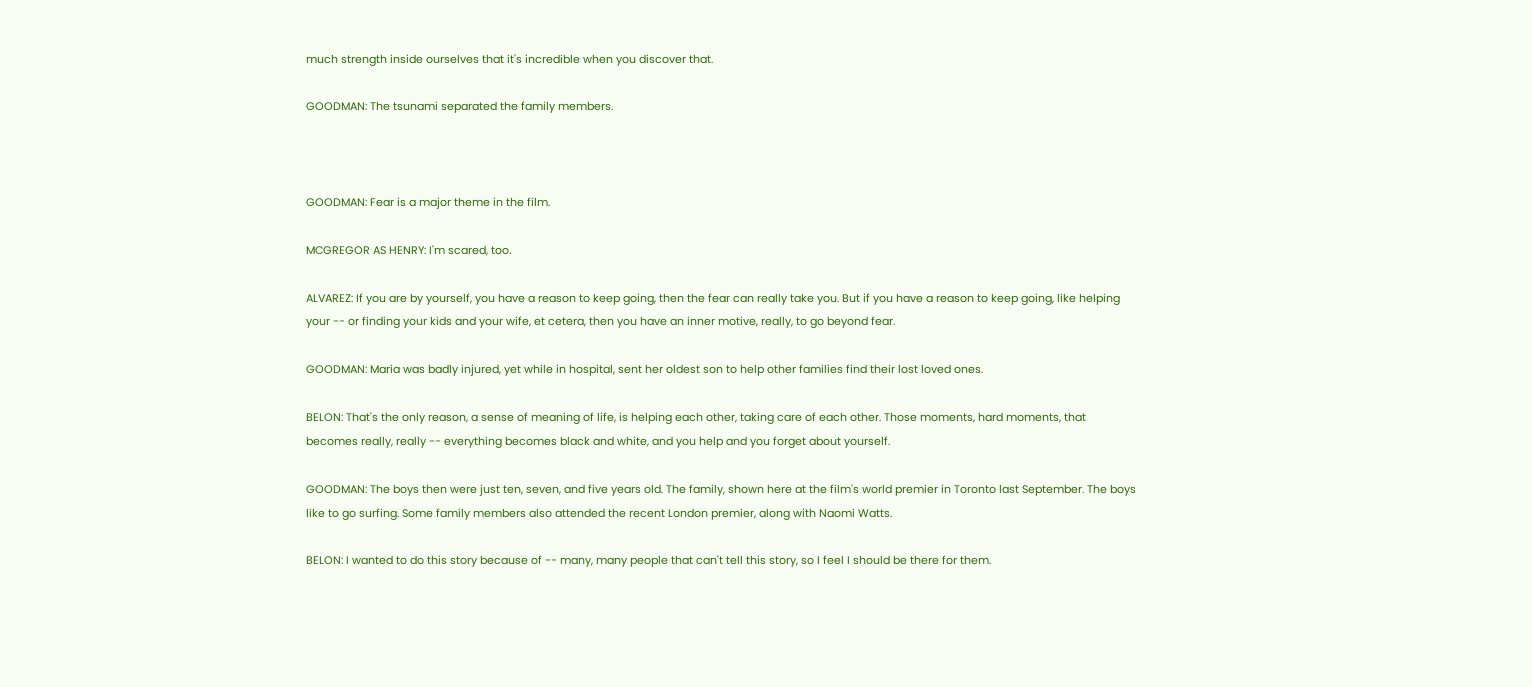much strength inside ourselves that it's incredible when you discover that.

GOODMAN: The tsunami separated the family members.



GOODMAN: Fear is a major theme in the film.

MCGREGOR AS HENRY: I'm scared, too.

ALVAREZ: If you are by yourself, you have a reason to keep going, then the fear can really take you. But if you have a reason to keep going, like helping your -- or finding your kids and your wife, et cetera, then you have an inner motive, really, to go beyond fear.

GOODMAN: Maria was badly injured, yet while in hospital, sent her oldest son to help other families find their lost loved ones.

BELON: That's the only reason, a sense of meaning of life, is helping each other, taking care of each other. Those moments, hard moments, that becomes really, really -- everything becomes black and white, and you help and you forget about yourself.

GOODMAN: The boys then were just ten, seven, and five years old. The family, shown here at the film's world premier in Toronto last September. The boys like to go surfing. Some family members also attended the recent London premier, along with Naomi Watts.

BELON: I wanted to do this story because of -- many, many people that can't tell this story, so I feel I should be there for them.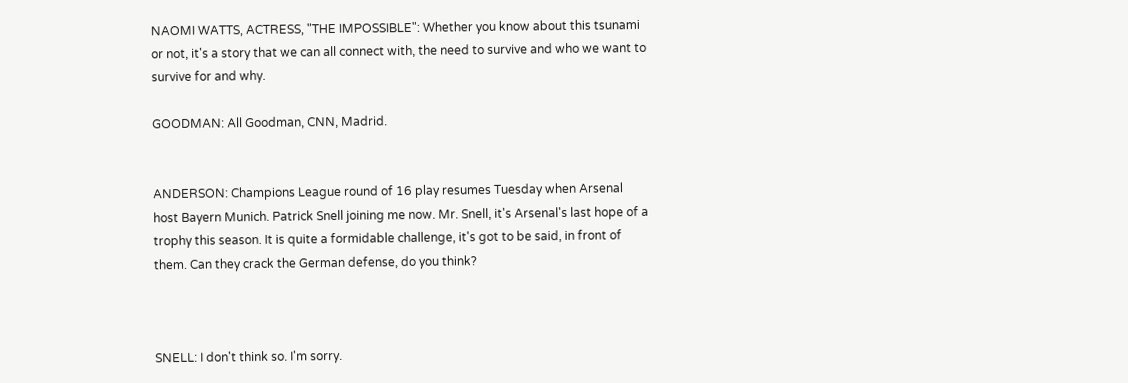NAOMI WATTS, ACTRESS, "THE IMPOSSIBLE": Whether you know about this tsunami or not, it's a story that we can all connect with, the need to survive and who we want to survive for and why.

GOODMAN: All Goodman, CNN, Madrid.


ANDERSON: Champions League round of 16 play resumes Tuesday when Arsenal host Bayern Munich. Patrick Snell joining me now. Mr. Snell, it's Arsenal's last hope of a trophy this season. It is quite a formidable challenge, it's got to be said, in front of them. Can they crack the German defense, do you think?



SNELL: I don't think so. I'm sorry.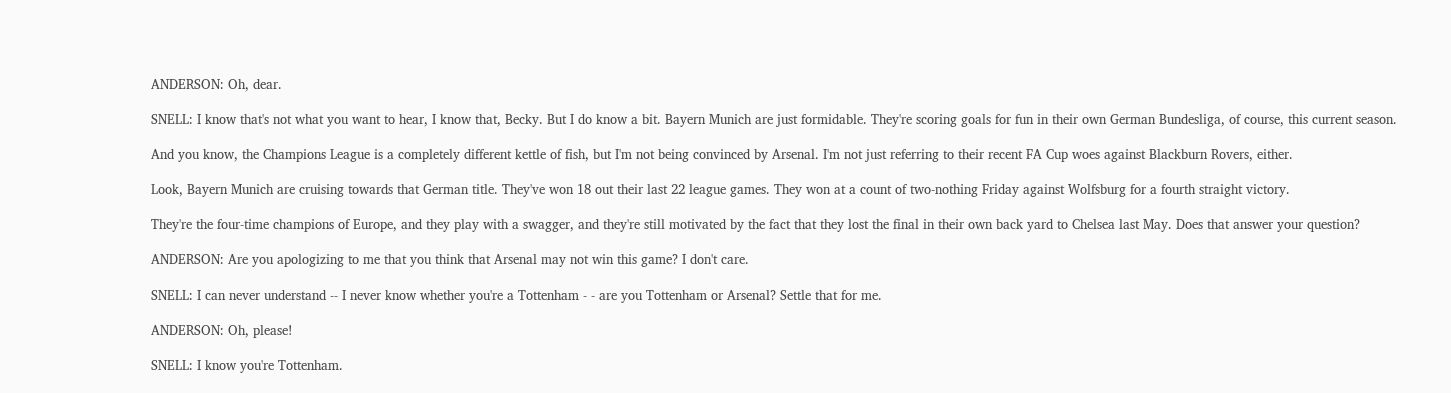ANDERSON: Oh, dear.

SNELL: I know that's not what you want to hear, I know that, Becky. But I do know a bit. Bayern Munich are just formidable. They're scoring goals for fun in their own German Bundesliga, of course, this current season.

And you know, the Champions League is a completely different kettle of fish, but I'm not being convinced by Arsenal. I'm not just referring to their recent FA Cup woes against Blackburn Rovers, either.

Look, Bayern Munich are cruising towards that German title. They've won 18 out their last 22 league games. They won at a count of two-nothing Friday against Wolfsburg for a fourth straight victory.

They're the four-time champions of Europe, and they play with a swagger, and they're still motivated by the fact that they lost the final in their own back yard to Chelsea last May. Does that answer your question?

ANDERSON: Are you apologizing to me that you think that Arsenal may not win this game? I don't care.

SNELL: I can never understand -- I never know whether you're a Tottenham - - are you Tottenham or Arsenal? Settle that for me.

ANDERSON: Oh, please!

SNELL: I know you're Tottenham.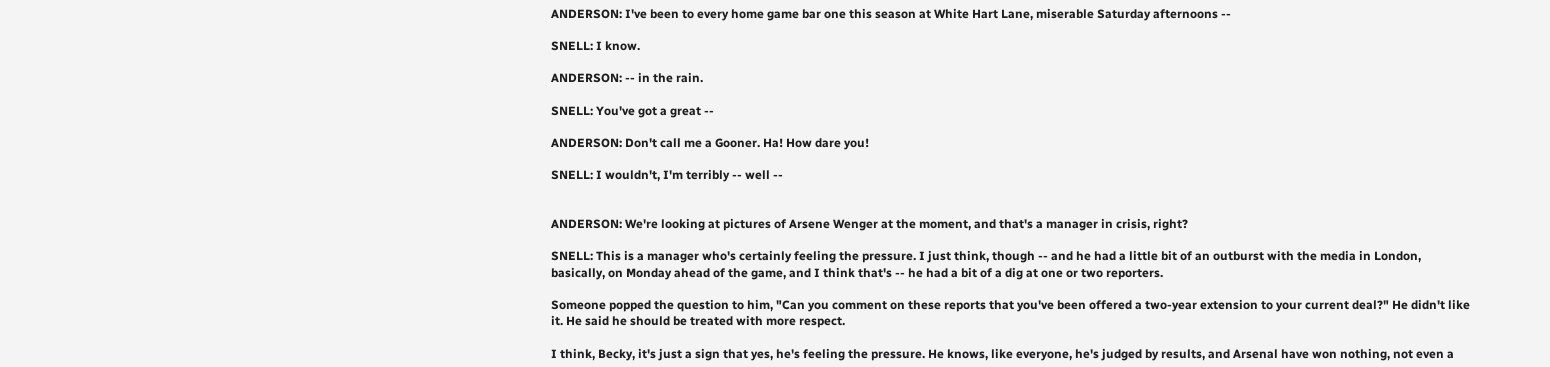ANDERSON: I've been to every home game bar one this season at White Hart Lane, miserable Saturday afternoons --

SNELL: I know.

ANDERSON: -- in the rain.

SNELL: You've got a great --

ANDERSON: Don't call me a Gooner. Ha! How dare you!

SNELL: I wouldn't, I'm terribly -- well --


ANDERSON: We're looking at pictures of Arsene Wenger at the moment, and that's a manager in crisis, right?

SNELL: This is a manager who's certainly feeling the pressure. I just think, though -- and he had a little bit of an outburst with the media in London, basically, on Monday ahead of the game, and I think that's -- he had a bit of a dig at one or two reporters.

Someone popped the question to him, "Can you comment on these reports that you've been offered a two-year extension to your current deal?" He didn't like it. He said he should be treated with more respect.

I think, Becky, it's just a sign that yes, he's feeling the pressure. He knows, like everyone, he's judged by results, and Arsenal have won nothing, not even a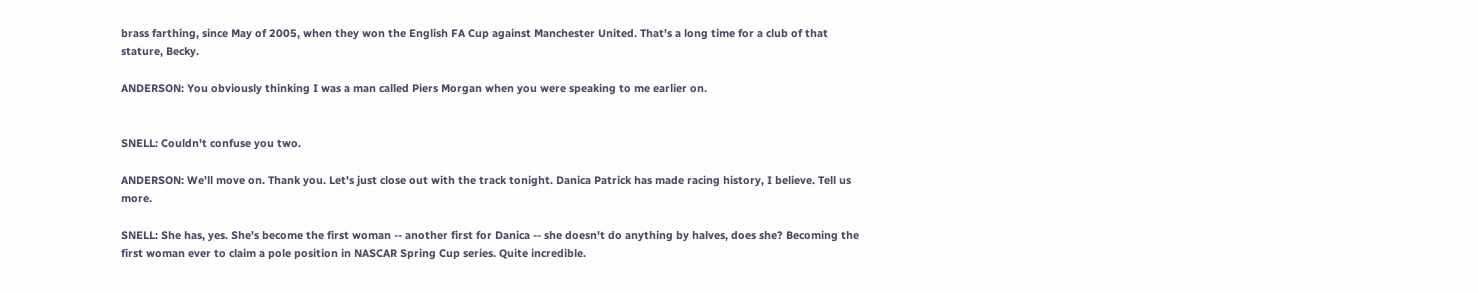brass farthing, since May of 2005, when they won the English FA Cup against Manchester United. That's a long time for a club of that stature, Becky.

ANDERSON: You obviously thinking I was a man called Piers Morgan when you were speaking to me earlier on.


SNELL: Couldn't confuse you two.

ANDERSON: We'll move on. Thank you. Let's just close out with the track tonight. Danica Patrick has made racing history, I believe. Tell us more.

SNELL: She has, yes. She's become the first woman -- another first for Danica -- she doesn't do anything by halves, does she? Becoming the first woman ever to claim a pole position in NASCAR Spring Cup series. Quite incredible.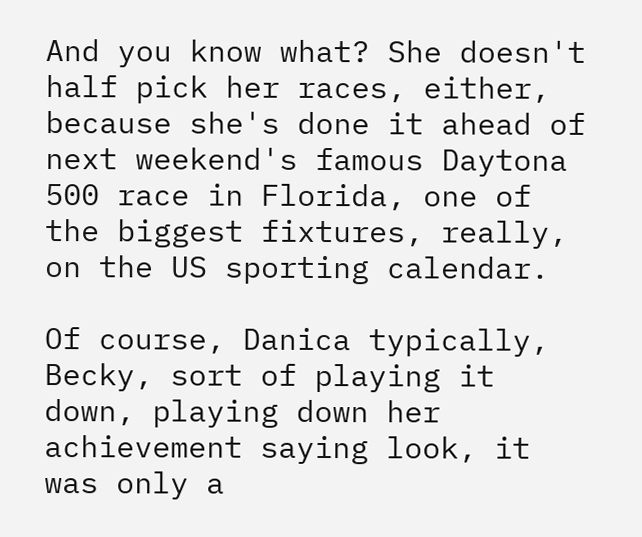And you know what? She doesn't half pick her races, either, because she's done it ahead of next weekend's famous Daytona 500 race in Florida, one of the biggest fixtures, really, on the US sporting calendar.

Of course, Danica typically, Becky, sort of playing it down, playing down her achievement saying look, it was only a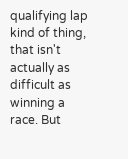qualifying lap kind of thing, that isn't actually as difficult as winning a race. But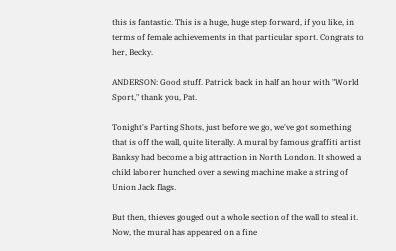this is fantastic. This is a huge, huge step forward, if you like, in terms of female achievements in that particular sport. Congrats to her, Becky.

ANDERSON: Good stuff. Patrick back in half an hour with "World Sport," thank you, Pat.

Tonight's Parting Shots, just before we go, we've got something that is off the wall, quite literally. A mural by famous graffiti artist Banksy had become a big attraction in North London. It showed a child laborer hunched over a sewing machine make a string of Union Jack flags.

But then, thieves gouged out a whole section of the wall to steal it. Now, the mural has appeared on a fine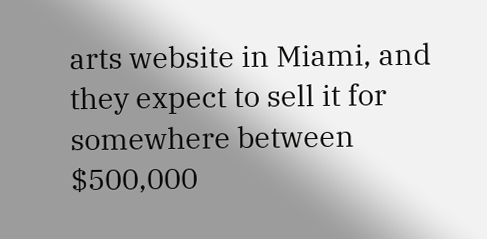arts website in Miami, and they expect to sell it for somewhere between $500,000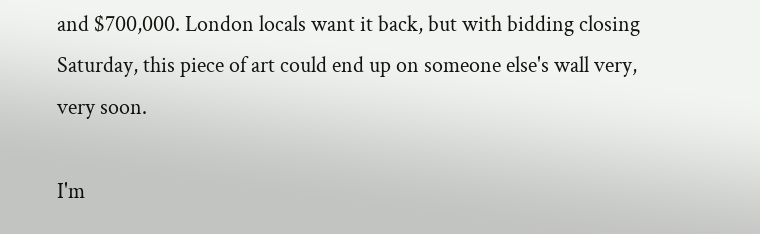and $700,000. London locals want it back, but with bidding closing Saturday, this piece of art could end up on someone else's wall very, very soon.

I'm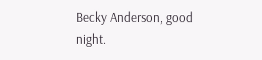Becky Anderson, good night.